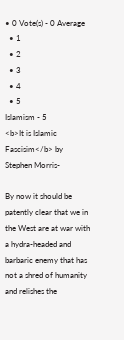• 0 Vote(s) - 0 Average
  • 1
  • 2
  • 3
  • 4
  • 5
Islamism - 5
<b>It is Islamic Fascisim</b> by Stephen Morris-

By now it should be patently clear that we in the West are at war with a hydra-headed and barbaric enemy that has not a shred of humanity and relishes the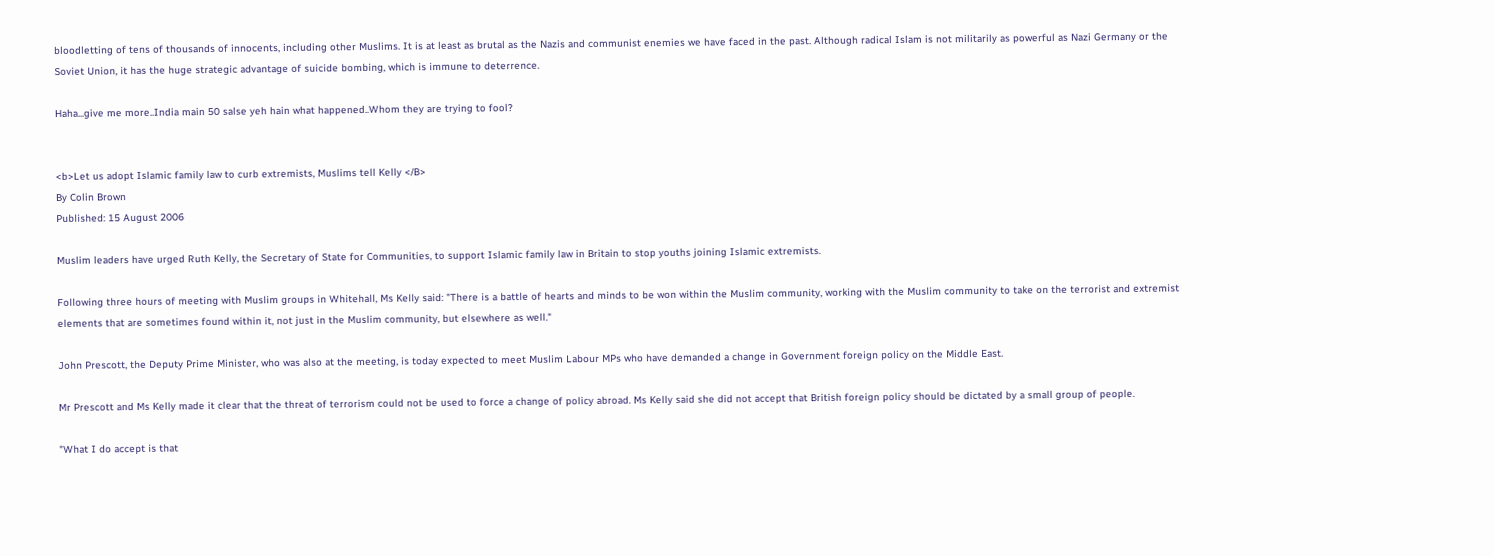bloodletting of tens of thousands of innocents, including other Muslims. It is at least as brutal as the Nazis and communist enemies we have faced in the past. Although radical Islam is not militarily as powerful as Nazi Germany or the Soviet Union, it has the huge strategic advantage of suicide bombing, which is immune to deterrence.

Haha...give me more..India main 50 salse yeh hain what happened..Whom they are trying to fool?


<b>Let us adopt Islamic family law to curb extremists, Muslims tell Kelly </B>
By Colin Brown
Published: 15 August 2006

Muslim leaders have urged Ruth Kelly, the Secretary of State for Communities, to support Islamic family law in Britain to stop youths joining Islamic extremists.

Following three hours of meeting with Muslim groups in Whitehall, Ms Kelly said: "There is a battle of hearts and minds to be won within the Muslim community, working with the Muslim community to take on the terrorist and extremist elements that are sometimes found within it, not just in the Muslim community, but elsewhere as well."

John Prescott, the Deputy Prime Minister, who was also at the meeting, is today expected to meet Muslim Labour MPs who have demanded a change in Government foreign policy on the Middle East.

Mr Prescott and Ms Kelly made it clear that the threat of terrorism could not be used to force a change of policy abroad. Ms Kelly said she did not accept that British foreign policy should be dictated by a small group of people.

"What I do accept is that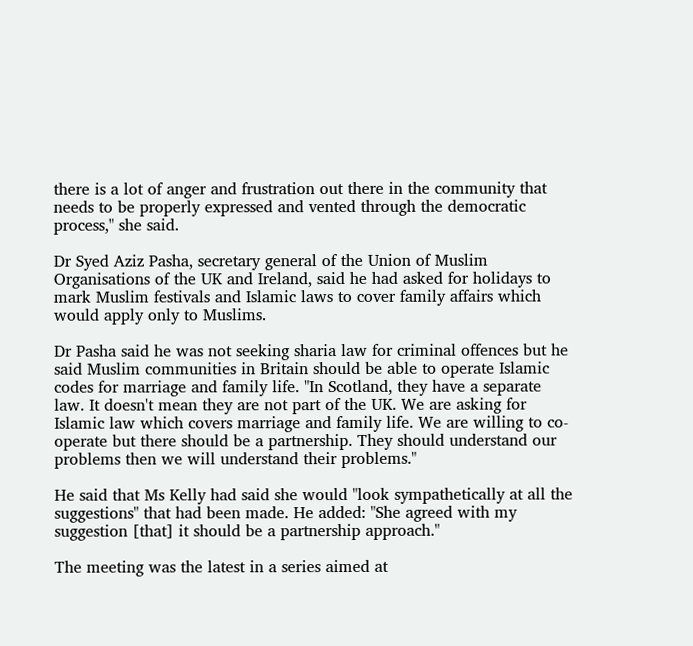there is a lot of anger and frustration out there in the community that needs to be properly expressed and vented through the democratic process," she said.

Dr Syed Aziz Pasha, secretary general of the Union of Muslim Organisations of the UK and Ireland, said he had asked for holidays to mark Muslim festivals and Islamic laws to cover family affairs which would apply only to Muslims.

Dr Pasha said he was not seeking sharia law for criminal offences but he said Muslim communities in Britain should be able to operate Islamic codes for marriage and family life. "In Scotland, they have a separate law. It doesn't mean they are not part of the UK. We are asking for Islamic law which covers marriage and family life. We are willing to co-operate but there should be a partnership. They should understand our problems then we will understand their problems."

He said that Ms Kelly had said she would "look sympathetically at all the suggestions" that had been made. He added: "She agreed with my suggestion [that] it should be a partnership approach."

The meeting was the latest in a series aimed at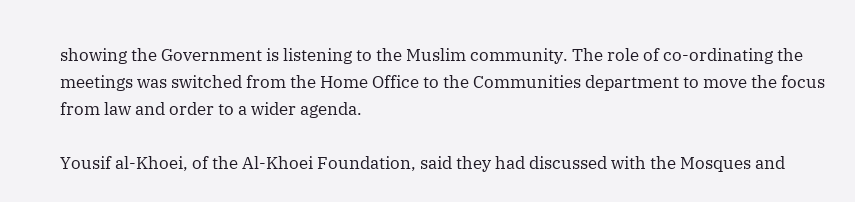showing the Government is listening to the Muslim community. The role of co-ordinating the meetings was switched from the Home Office to the Communities department to move the focus from law and order to a wider agenda.

Yousif al-Khoei, of the Al-Khoei Foundation, said they had discussed with the Mosques and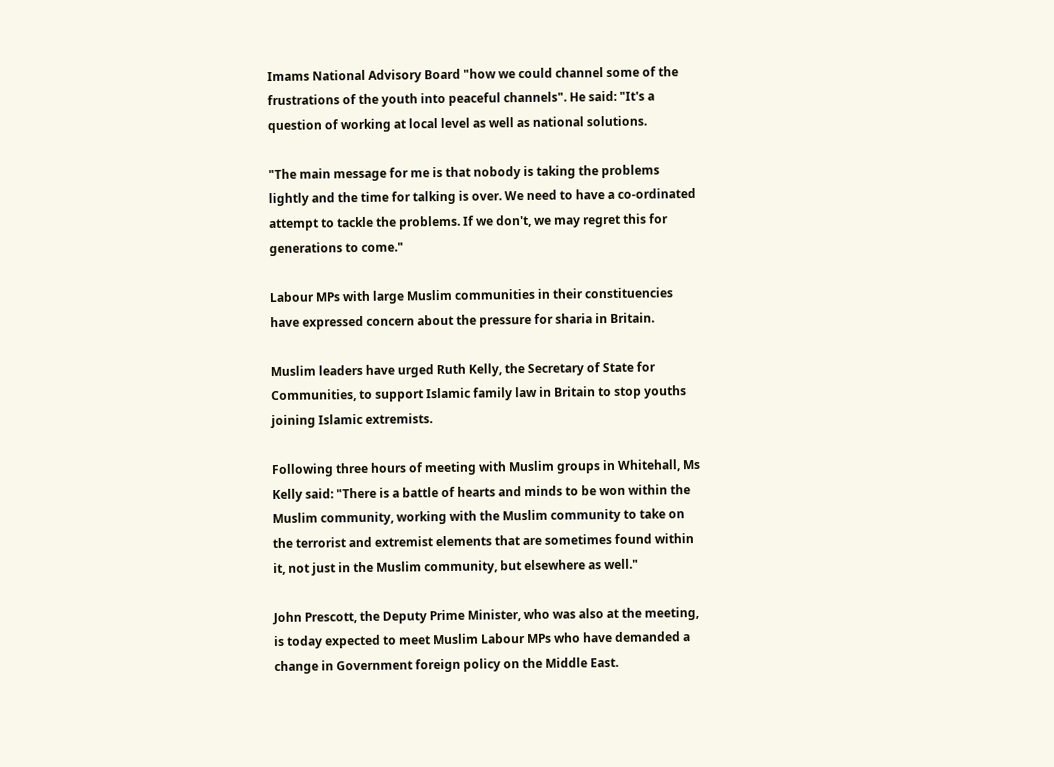Imams National Advisory Board "how we could channel some of the frustrations of the youth into peaceful channels". He said: "It's a question of working at local level as well as national solutions.

"The main message for me is that nobody is taking the problems lightly and the time for talking is over. We need to have a co-ordinated attempt to tackle the problems. If we don't, we may regret this for generations to come."

Labour MPs with large Muslim communities in their constituencies have expressed concern about the pressure for sharia in Britain.

Muslim leaders have urged Ruth Kelly, the Secretary of State for Communities, to support Islamic family law in Britain to stop youths joining Islamic extremists.

Following three hours of meeting with Muslim groups in Whitehall, Ms Kelly said: "There is a battle of hearts and minds to be won within the Muslim community, working with the Muslim community to take on the terrorist and extremist elements that are sometimes found within it, not just in the Muslim community, but elsewhere as well."

John Prescott, the Deputy Prime Minister, who was also at the meeting, is today expected to meet Muslim Labour MPs who have demanded a change in Government foreign policy on the Middle East.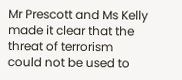Mr Prescott and Ms Kelly made it clear that the threat of terrorism could not be used to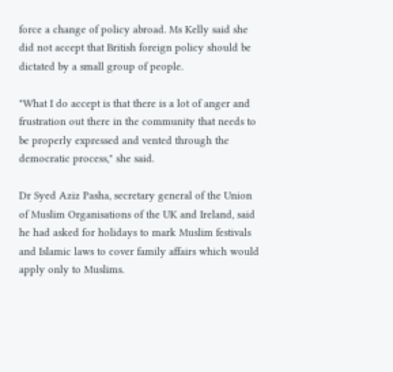force a change of policy abroad. Ms Kelly said she did not accept that British foreign policy should be dictated by a small group of people.

"What I do accept is that there is a lot of anger and frustration out there in the community that needs to be properly expressed and vented through the democratic process," she said.

Dr Syed Aziz Pasha, secretary general of the Union of Muslim Organisations of the UK and Ireland, said he had asked for holidays to mark Muslim festivals and Islamic laws to cover family affairs which would apply only to Muslims.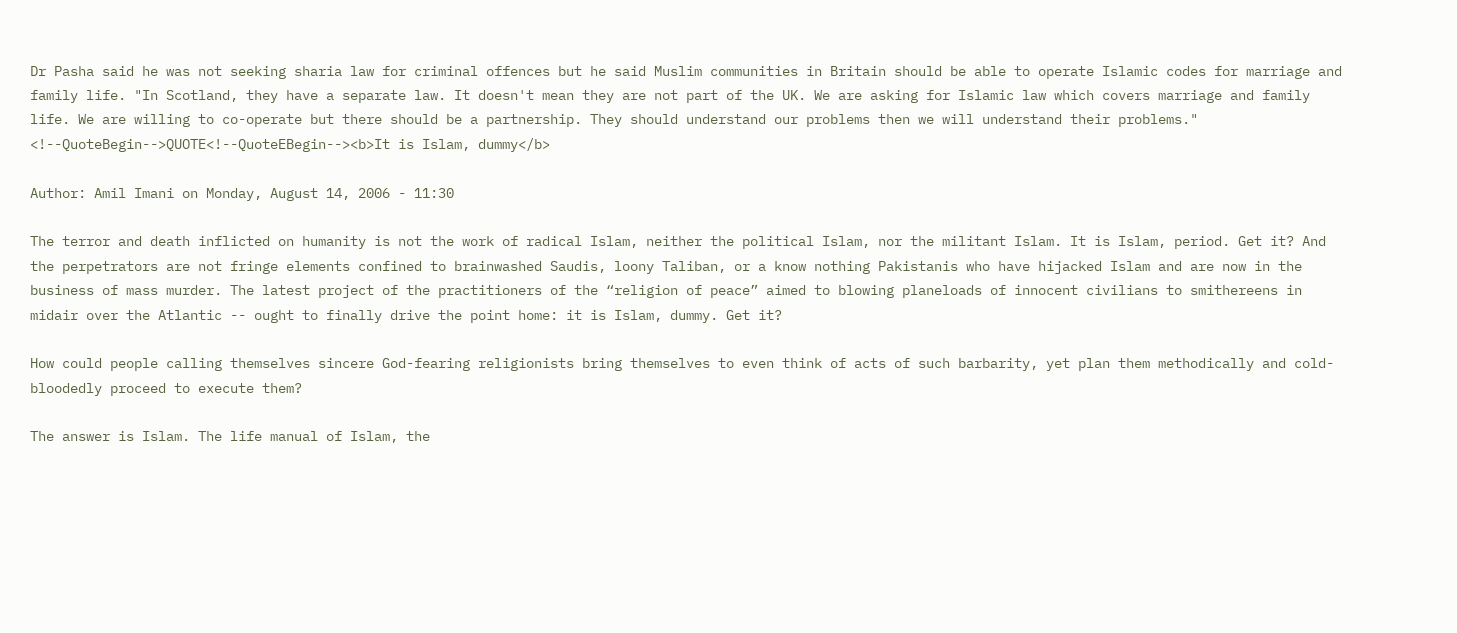Dr Pasha said he was not seeking sharia law for criminal offences but he said Muslim communities in Britain should be able to operate Islamic codes for marriage and family life. "In Scotland, they have a separate law. It doesn't mean they are not part of the UK. We are asking for Islamic law which covers marriage and family life. We are willing to co-operate but there should be a partnership. They should understand our problems then we will understand their problems."
<!--QuoteBegin-->QUOTE<!--QuoteEBegin--><b>It is Islam, dummy</b>

Author: Amil Imani on Monday, August 14, 2006 - 11:30

The terror and death inflicted on humanity is not the work of radical Islam, neither the political Islam, nor the militant Islam. It is Islam, period. Get it? And the perpetrators are not fringe elements confined to brainwashed Saudis, loony Taliban, or a know nothing Pakistanis who have hijacked Islam and are now in the business of mass murder. The latest project of the practitioners of the “religion of peace” aimed to blowing planeloads of innocent civilians to smithereens in midair over the Atlantic -- ought to finally drive the point home: it is Islam, dummy. Get it?

How could people calling themselves sincere God-fearing religionists bring themselves to even think of acts of such barbarity, yet plan them methodically and cold-bloodedly proceed to execute them?

The answer is Islam. The life manual of Islam, the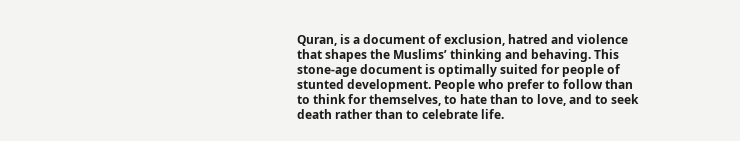Quran, is a document of exclusion, hatred and violence that shapes the Muslims’ thinking and behaving. This stone-age document is optimally suited for people of stunted development. People who prefer to follow than to think for themselves, to hate than to love, and to seek death rather than to celebrate life.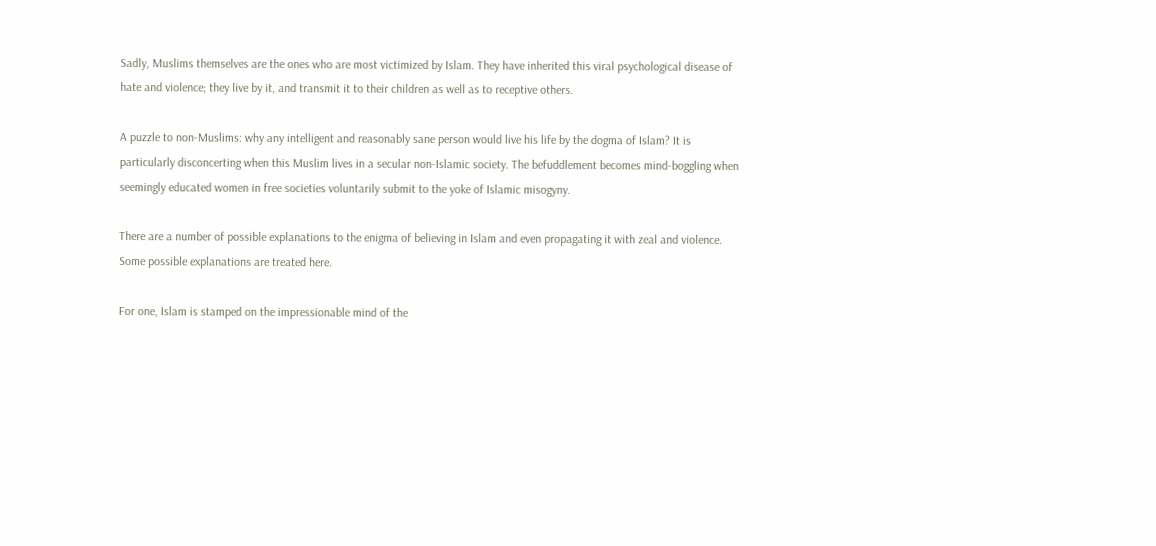Sadly, Muslims themselves are the ones who are most victimized by Islam. They have inherited this viral psychological disease of hate and violence; they live by it, and transmit it to their children as well as to receptive others.

A puzzle to non-Muslims: why any intelligent and reasonably sane person would live his life by the dogma of Islam? It is particularly disconcerting when this Muslim lives in a secular non-Islamic society. The befuddlement becomes mind-boggling when seemingly educated women in free societies voluntarily submit to the yoke of Islamic misogyny.

There are a number of possible explanations to the enigma of believing in Islam and even propagating it with zeal and violence. Some possible explanations are treated here.

For one, Islam is stamped on the impressionable mind of the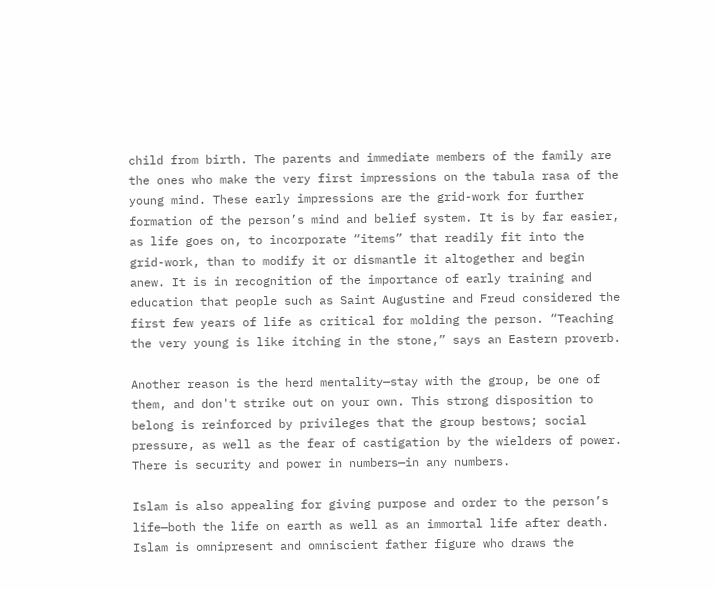child from birth. The parents and immediate members of the family are the ones who make the very first impressions on the tabula rasa of the young mind. These early impressions are the grid-work for further formation of the person’s mind and belief system. It is by far easier, as life goes on, to incorporate “items” that readily fit into the grid-work, than to modify it or dismantle it altogether and begin anew. It is in recognition of the importance of early training and education that people such as Saint Augustine and Freud considered the first few years of life as critical for molding the person. “Teaching the very young is like itching in the stone,” says an Eastern proverb.

Another reason is the herd mentality—stay with the group, be one of them, and don't strike out on your own. This strong disposition to belong is reinforced by privileges that the group bestows; social pressure, as well as the fear of castigation by the wielders of power. There is security and power in numbers—in any numbers.

Islam is also appealing for giving purpose and order to the person’s life—both the life on earth as well as an immortal life after death. Islam is omnipresent and omniscient father figure who draws the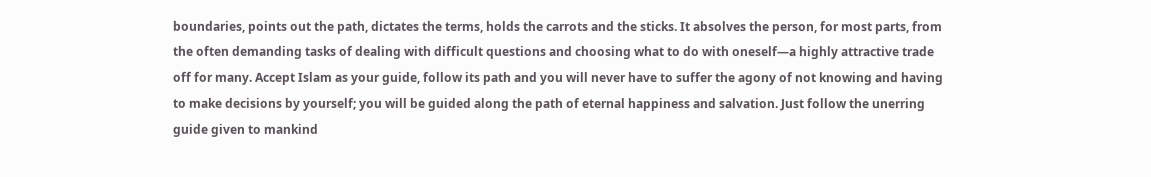boundaries, points out the path, dictates the terms, holds the carrots and the sticks. It absolves the person, for most parts, from the often demanding tasks of dealing with difficult questions and choosing what to do with oneself—a highly attractive trade off for many. Accept Islam as your guide, follow its path and you will never have to suffer the agony of not knowing and having to make decisions by yourself; you will be guided along the path of eternal happiness and salvation. Just follow the unerring guide given to mankind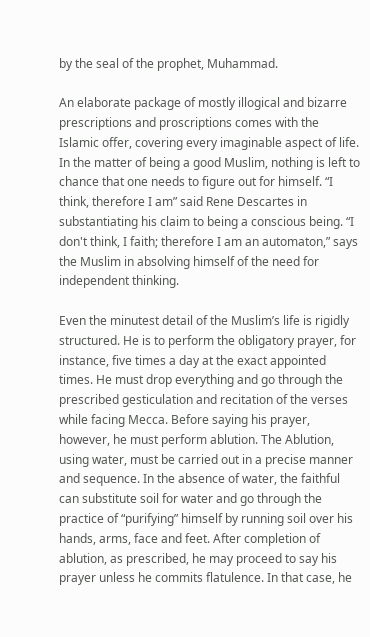by the seal of the prophet, Muhammad.

An elaborate package of mostly illogical and bizarre prescriptions and proscriptions comes with the Islamic offer, covering every imaginable aspect of life. In the matter of being a good Muslim, nothing is left to chance that one needs to figure out for himself. “I think, therefore I am” said Rene Descartes in substantiating his claim to being a conscious being. “I don't think, I faith; therefore I am an automaton,” says the Muslim in absolving himself of the need for independent thinking.

Even the minutest detail of the Muslim’s life is rigidly structured. He is to perform the obligatory prayer, for instance, five times a day at the exact appointed times. He must drop everything and go through the prescribed gesticulation and recitation of the verses while facing Mecca. Before saying his prayer, however, he must perform ablution. The Ablution, using water, must be carried out in a precise manner and sequence. In the absence of water, the faithful can substitute soil for water and go through the practice of “purifying” himself by running soil over his hands, arms, face and feet. After completion of ablution, as prescribed, he may proceed to say his prayer unless he commits flatulence. In that case, he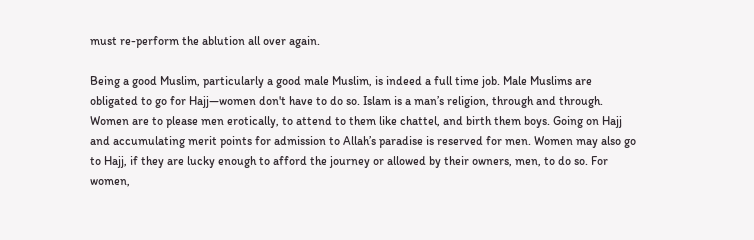must re-perform the ablution all over again.

Being a good Muslim, particularly a good male Muslim, is indeed a full time job. Male Muslims are obligated to go for Hajj—women don't have to do so. Islam is a man’s religion, through and through. Women are to please men erotically, to attend to them like chattel, and birth them boys. Going on Hajj and accumulating merit points for admission to Allah’s paradise is reserved for men. Women may also go to Hajj, if they are lucky enough to afford the journey or allowed by their owners, men, to do so. For women,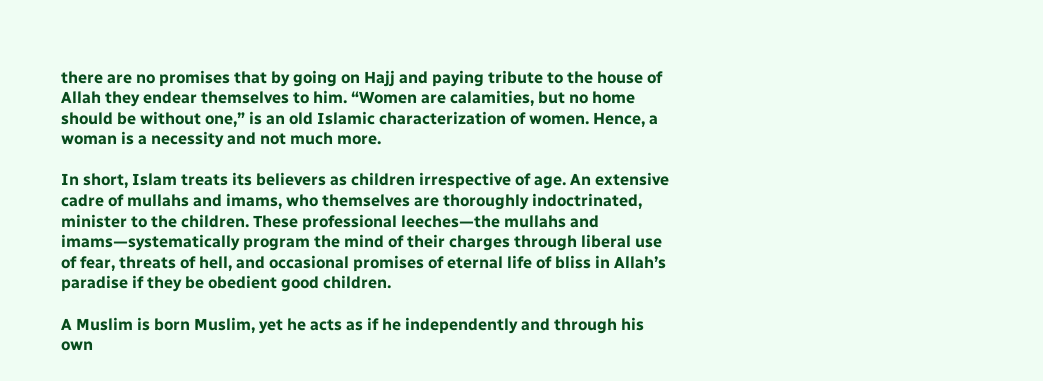there are no promises that by going on Hajj and paying tribute to the house of Allah they endear themselves to him. “Women are calamities, but no home should be without one,” is an old Islamic characterization of women. Hence, a woman is a necessity and not much more.

In short, Islam treats its believers as children irrespective of age. An extensive cadre of mullahs and imams, who themselves are thoroughly indoctrinated, minister to the children. These professional leeches—the mullahs and imams—systematically program the mind of their charges through liberal use of fear, threats of hell, and occasional promises of eternal life of bliss in Allah’s paradise if they be obedient good children.

A Muslim is born Muslim, yet he acts as if he independently and through his own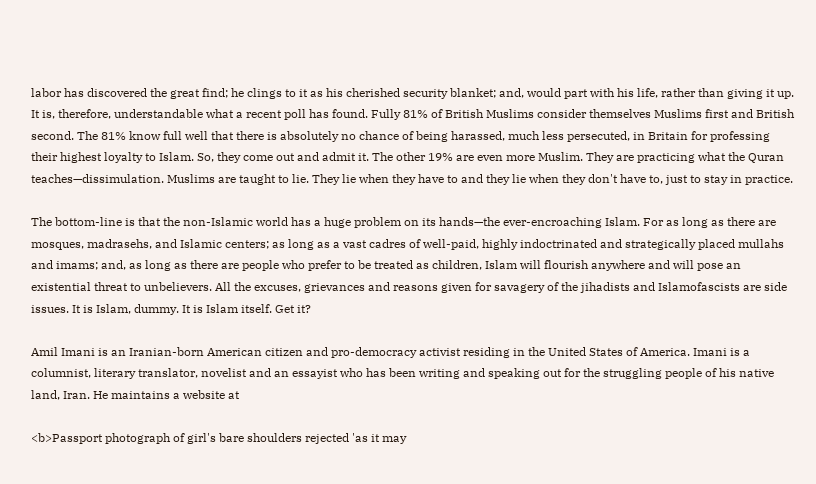labor has discovered the great find; he clings to it as his cherished security blanket; and, would part with his life, rather than giving it up. It is, therefore, understandable what a recent poll has found. Fully 81% of British Muslims consider themselves Muslims first and British second. The 81% know full well that there is absolutely no chance of being harassed, much less persecuted, in Britain for professing their highest loyalty to Islam. So, they come out and admit it. The other 19% are even more Muslim. They are practicing what the Quran teaches—dissimulation. Muslims are taught to lie. They lie when they have to and they lie when they don't have to, just to stay in practice.

The bottom-line is that the non-Islamic world has a huge problem on its hands—the ever-encroaching Islam. For as long as there are mosques, madrasehs, and Islamic centers; as long as a vast cadres of well-paid, highly indoctrinated and strategically placed mullahs and imams; and, as long as there are people who prefer to be treated as children, Islam will flourish anywhere and will pose an existential threat to unbelievers. All the excuses, grievances and reasons given for savagery of the jihadists and Islamofascists are side issues. It is Islam, dummy. It is Islam itself. Get it?

Amil Imani is an Iranian-born American citizen and pro-democracy activist residing in the United States of America. Imani is a columnist, literary translator, novelist and an essayist who has been writing and speaking out for the struggling people of his native land, Iran. He maintains a website at

<b>Passport photograph of girl's bare shoulders rejected 'as it may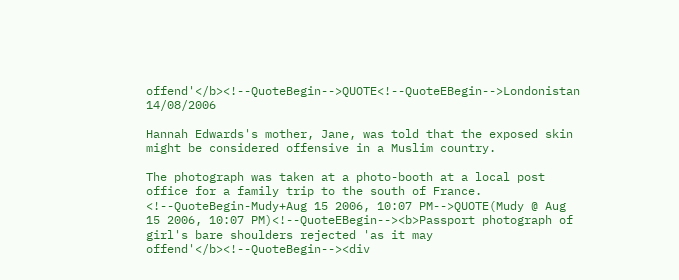offend'</b><!--QuoteBegin-->QUOTE<!--QuoteEBegin-->Londonistan 14/08/2006

Hannah Edwards's mother, Jane, was told that the exposed skin might be considered offensive in a Muslim country.

The photograph was taken at a photo-booth at a local post office for a family trip to the south of France.
<!--QuoteBegin-Mudy+Aug 15 2006, 10:07 PM-->QUOTE(Mudy @ Aug 15 2006, 10:07 PM)<!--QuoteEBegin--><b>Passport photograph of girl's bare shoulders rejected 'as it may offend'</b><!--QuoteBegin--><div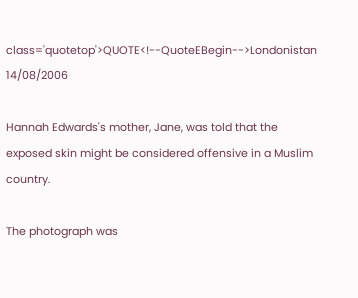class='quotetop'>QUOTE<!--QuoteEBegin-->Londonistan 14/08/2006

Hannah Edwards's mother, Jane, was told that the exposed skin might be considered offensive in a Muslim country.

The photograph was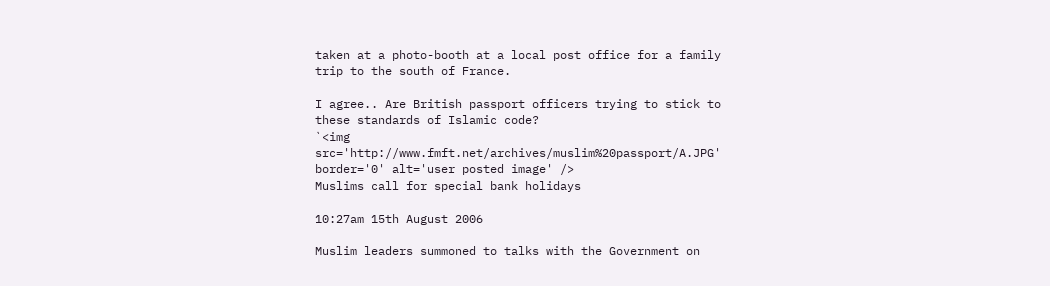taken at a photo-booth at a local post office for a family trip to the south of France.

I agree.. Are British passport officers trying to stick to these standards of Islamic code?
`<img src='http://www.fmft.net/archives/muslim%20passport/A.JPG' border='0' alt='user posted image' />
Muslims call for special bank holidays

10:27am 15th August 2006

Muslim leaders summoned to talks with the Government on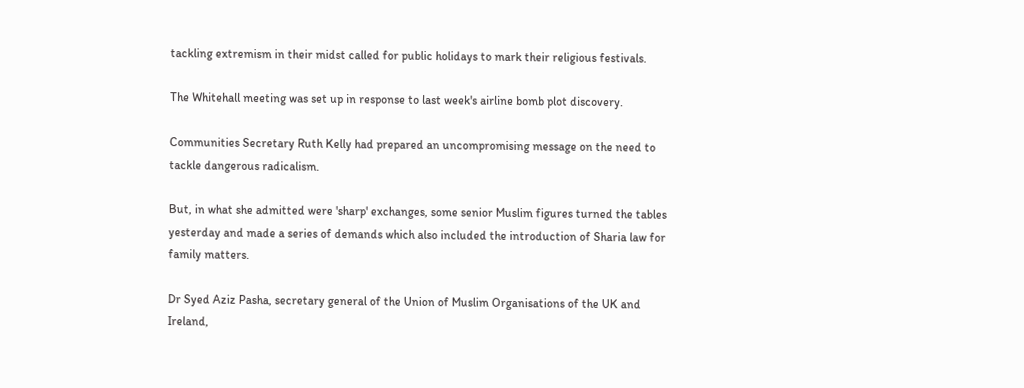tackling extremism in their midst called for public holidays to mark their religious festivals.

The Whitehall meeting was set up in response to last week's airline bomb plot discovery.

Communities Secretary Ruth Kelly had prepared an uncompromising message on the need to tackle dangerous radicalism.

But, in what she admitted were 'sharp' exchanges, some senior Muslim figures turned the tables yesterday and made a series of demands which also included the introduction of Sharia law for family matters.

Dr Syed Aziz Pasha, secretary general of the Union of Muslim Organisations of the UK and Ireland,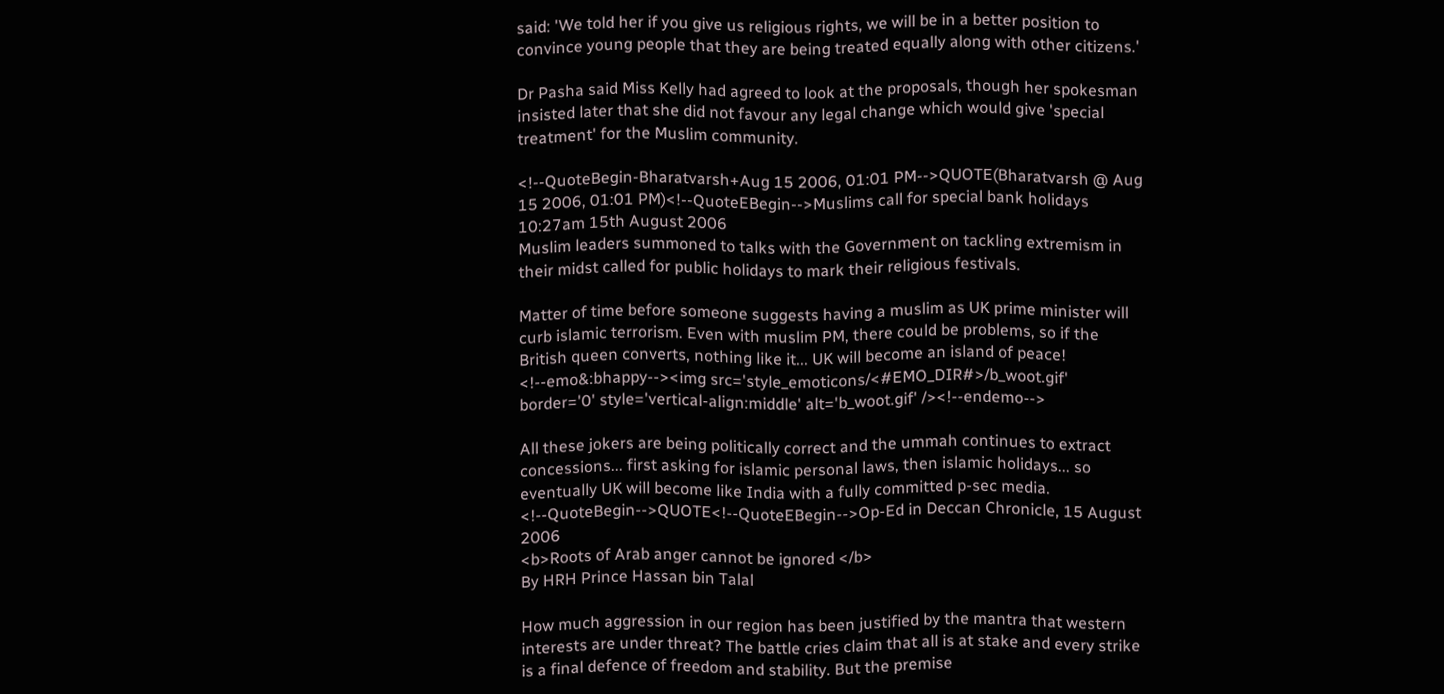said: 'We told her if you give us religious rights, we will be in a better position to convince young people that they are being treated equally along with other citizens.'

Dr Pasha said Miss Kelly had agreed to look at the proposals, though her spokesman insisted later that she did not favour any legal change which would give 'special treatment' for the Muslim community.

<!--QuoteBegin-Bharatvarsh+Aug 15 2006, 01:01 PM-->QUOTE(Bharatvarsh @ Aug 15 2006, 01:01 PM)<!--QuoteEBegin-->Muslims call for special bank holidays
10:27am 15th August 2006
Muslim leaders summoned to talks with the Government on tackling extremism in their midst called for public holidays to mark their religious festivals.

Matter of time before someone suggests having a muslim as UK prime minister will curb islamic terrorism. Even with muslim PM, there could be problems, so if the British queen converts, nothing like it... UK will become an island of peace! <!--emo&:bhappy--><img src='style_emoticons/<#EMO_DIR#>/b_woot.gif' border='0' style='vertical-align:middle' alt='b_woot.gif' /><!--endemo-->

All these jokers are being politically correct and the ummah continues to extract concessions... first asking for islamic personal laws, then islamic holidays... so eventually UK will become like India with a fully committed p-sec media.
<!--QuoteBegin-->QUOTE<!--QuoteEBegin-->Op-Ed in Deccan Chronicle, 15 August 2006
<b>Roots of Arab anger cannot be ignored </b>
By HRH Prince Hassan bin Talal

How much aggression in our region has been justified by the mantra that western interests are under threat? The battle cries claim that all is at stake and every strike is a final defence of freedom and stability. But the premise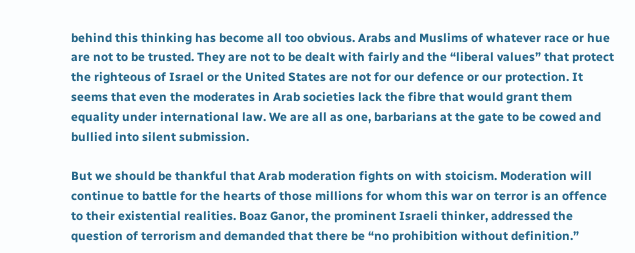behind this thinking has become all too obvious. Arabs and Muslims of whatever race or hue are not to be trusted. They are not to be dealt with fairly and the “liberal values” that protect the righteous of Israel or the United States are not for our defence or our protection. It seems that even the moderates in Arab societies lack the fibre that would grant them equality under international law. We are all as one, barbarians at the gate to be cowed and bullied into silent submission.

But we should be thankful that Arab moderation fights on with stoicism. Moderation will continue to battle for the hearts of those millions for whom this war on terror is an offence to their existential realities. Boaz Ganor, the prominent Israeli thinker, addressed the question of terrorism and demanded that there be “no prohibition without definition.”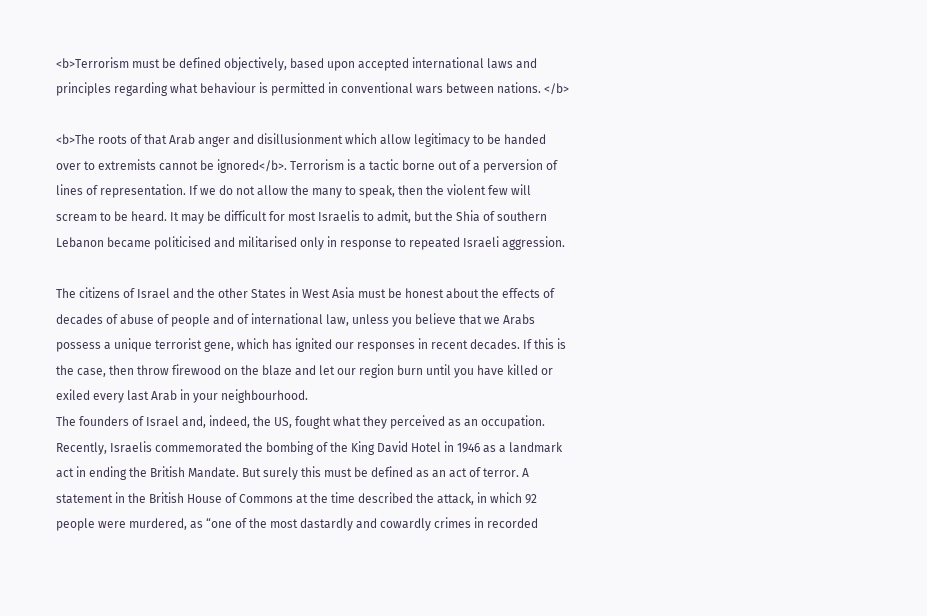<b>Terrorism must be defined objectively, based upon accepted international laws and principles regarding what behaviour is permitted in conventional wars between nations. </b>

<b>The roots of that Arab anger and disillusionment which allow legitimacy to be handed over to extremists cannot be ignored</b>. Terrorism is a tactic borne out of a perversion of lines of representation. If we do not allow the many to speak, then the violent few will scream to be heard. It may be difficult for most Israelis to admit, but the Shia of southern Lebanon became politicised and militarised only in response to repeated Israeli aggression.

The citizens of Israel and the other States in West Asia must be honest about the effects of decades of abuse of people and of international law, unless you believe that we Arabs possess a unique terrorist gene, which has ignited our responses in recent decades. If this is the case, then throw firewood on the blaze and let our region burn until you have killed or exiled every last Arab in your neighbourhood.
The founders of Israel and, indeed, the US, fought what they perceived as an occupation. Recently, Israelis commemorated the bombing of the King David Hotel in 1946 as a landmark act in ending the British Mandate. But surely this must be defined as an act of terror. A statement in the British House of Commons at the time described the attack, in which 92 people were murdered, as “one of the most dastardly and cowardly crimes in recorded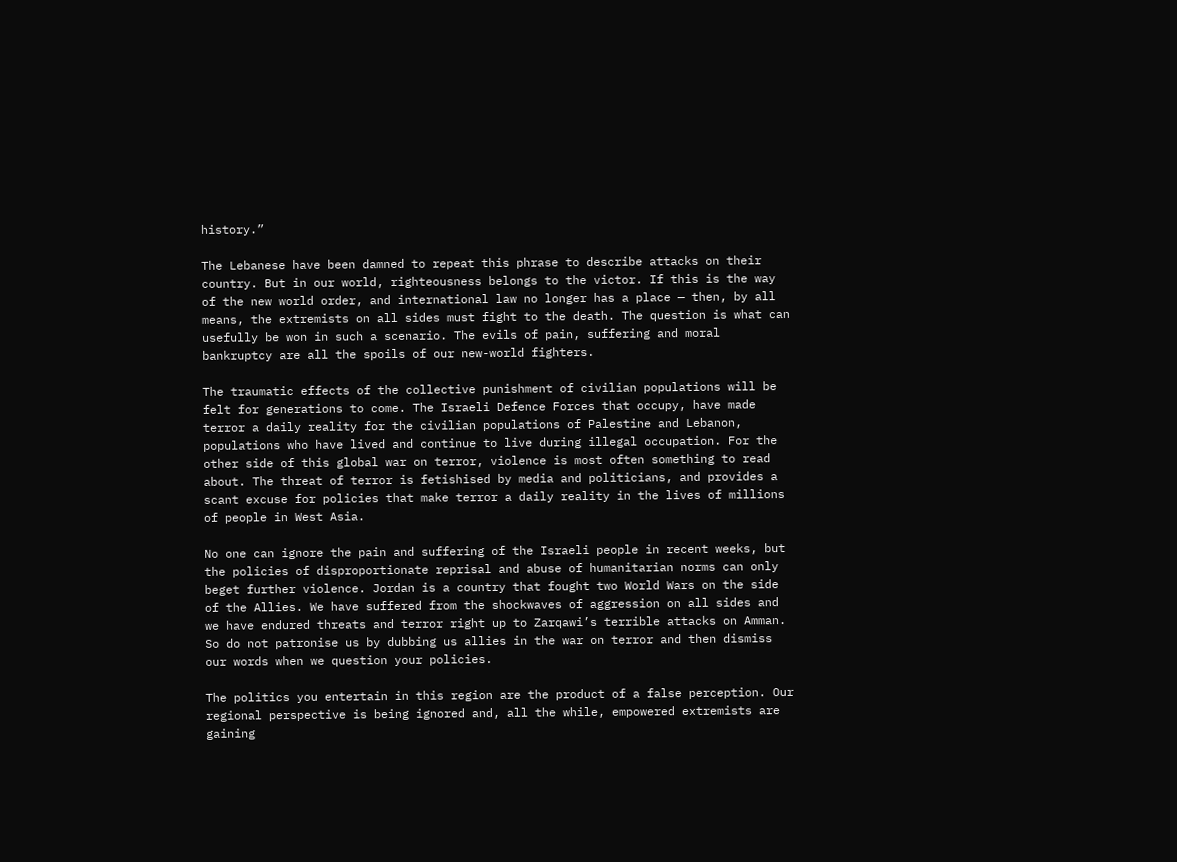history.”

The Lebanese have been damned to repeat this phrase to describe attacks on their country. But in our world, righteousness belongs to the victor. If this is the way of the new world order, and international law no longer has a place — then, by all means, the extremists on all sides must fight to the death. The question is what can usefully be won in such a scenario. The evils of pain, suffering and moral bankruptcy are all the spoils of our new-world fighters.

The traumatic effects of the collective punishment of civilian populations will be felt for generations to come. The Israeli Defence Forces that occupy, have made terror a daily reality for the civilian populations of Palestine and Lebanon, populations who have lived and continue to live during illegal occupation. For the other side of this global war on terror, violence is most often something to read about. The threat of terror is fetishised by media and politicians, and provides a scant excuse for policies that make terror a daily reality in the lives of millions of people in West Asia.

No one can ignore the pain and suffering of the Israeli people in recent weeks, but the policies of disproportionate reprisal and abuse of humanitarian norms can only beget further violence. Jordan is a country that fought two World Wars on the side of the Allies. We have suffered from the shockwaves of aggression on all sides and we have endured threats and terror right up to Zarqawi’s terrible attacks on Amman. So do not patronise us by dubbing us allies in the war on terror and then dismiss our words when we question your policies.

The politics you entertain in this region are the product of a false perception. Our regional perspective is being ignored and, all the while, empowered extremists are gaining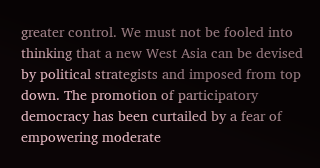greater control. We must not be fooled into thinking that a new West Asia can be devised by political strategists and imposed from top down. The promotion of participatory democracy has been curtailed by a fear of empowering moderate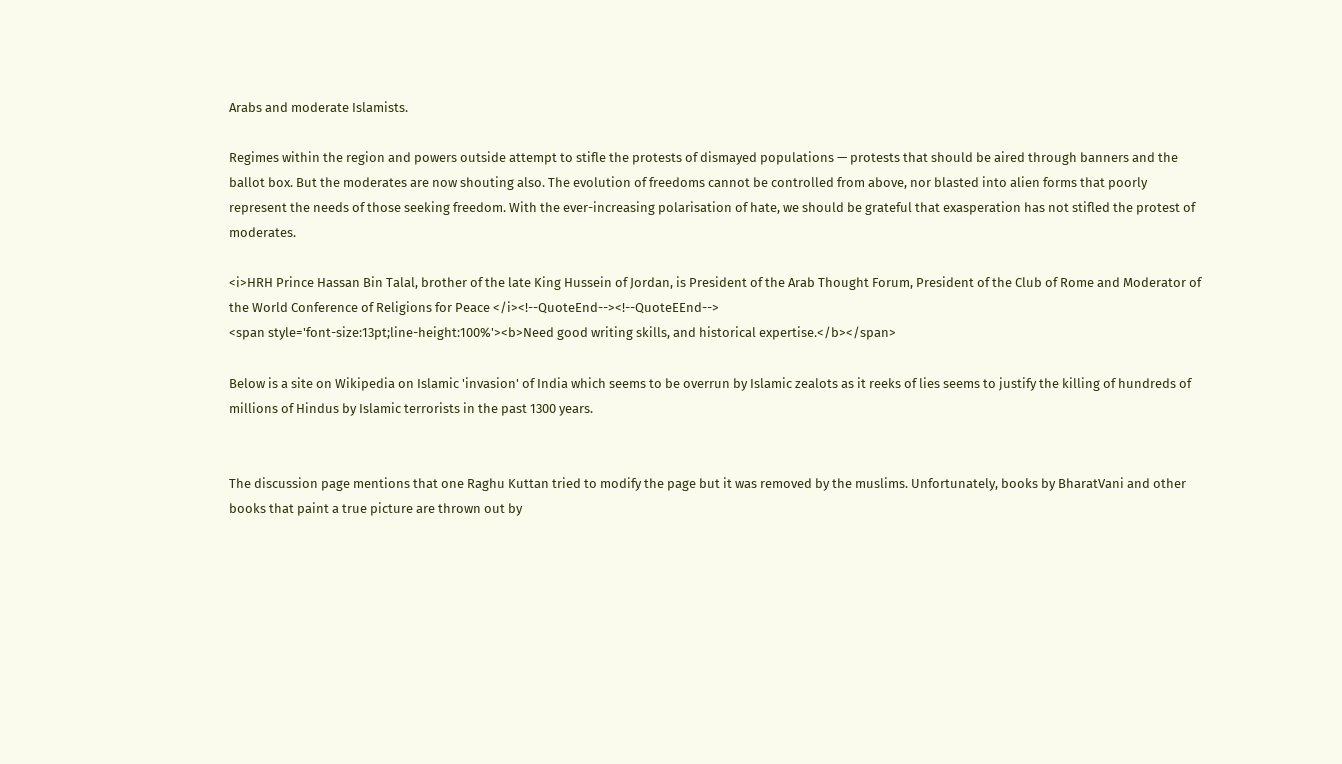Arabs and moderate Islamists.

Regimes within the region and powers outside attempt to stifle the protests of dismayed populations — protests that should be aired through banners and the ballot box. But the moderates are now shouting also. The evolution of freedoms cannot be controlled from above, nor blasted into alien forms that poorly represent the needs of those seeking freedom. With the ever-increasing polarisation of hate, we should be grateful that exasperation has not stifled the protest of moderates.

<i>HRH Prince Hassan Bin Talal, brother of the late King Hussein of Jordan, is President of the Arab Thought Forum, President of the Club of Rome and Moderator of the World Conference of Religions for Peace </i><!--QuoteEnd--><!--QuoteEEnd-->
<span style='font-size:13pt;line-height:100%'><b>Need good writing skills, and historical expertise.</b></span>

Below is a site on Wikipedia on Islamic 'invasion' of India which seems to be overrun by Islamic zealots as it reeks of lies seems to justify the killing of hundreds of millions of Hindus by Islamic terrorists in the past 1300 years.


The discussion page mentions that one Raghu Kuttan tried to modify the page but it was removed by the muslims. Unfortunately, books by BharatVani and other books that paint a true picture are thrown out by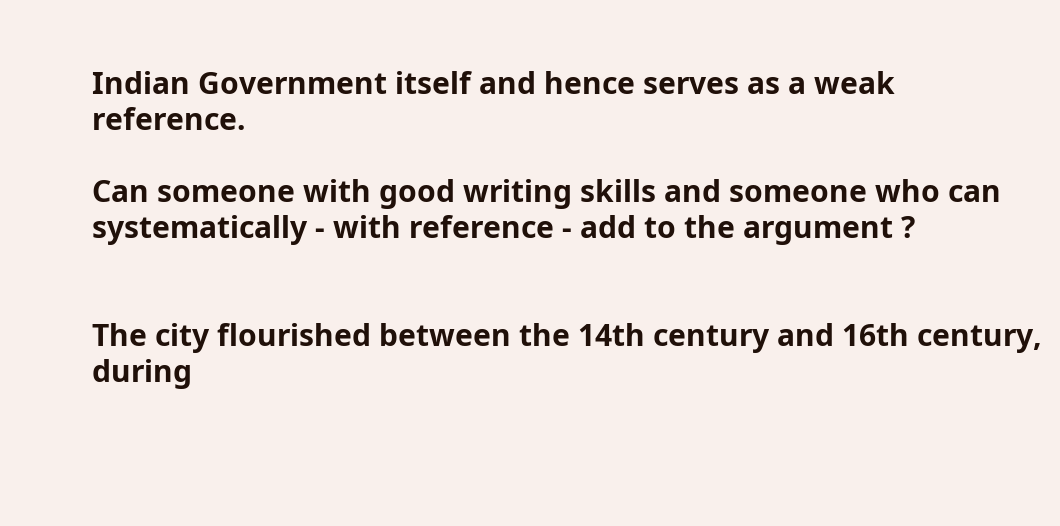Indian Government itself and hence serves as a weak reference.

Can someone with good writing skills and someone who can systematically - with reference - add to the argument ?


The city flourished between the 14th century and 16th century, during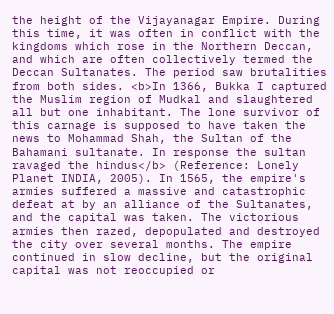the height of the Vijayanagar Empire. During this time, it was often in conflict with the kingdoms which rose in the Northern Deccan, and which are often collectively termed the Deccan Sultanates. The period saw brutalities from both sides. <b>In 1366, Bukka I captured the Muslim region of Mudkal and slaughtered all but one inhabitant. The lone survivor of this carnage is supposed to have taken the news to Mohammad Shah, the Sultan of the Bahamani sultanate. In response the sultan ravaged the hindus</b> (Reference: Lonely Planet INDIA, 2005). In 1565, the empire's armies suffered a massive and catastrophic defeat at by an alliance of the Sultanates, and the capital was taken. The victorious armies then razed, depopulated and destroyed the city over several months. The empire continued in slow decline, but the original capital was not reoccupied or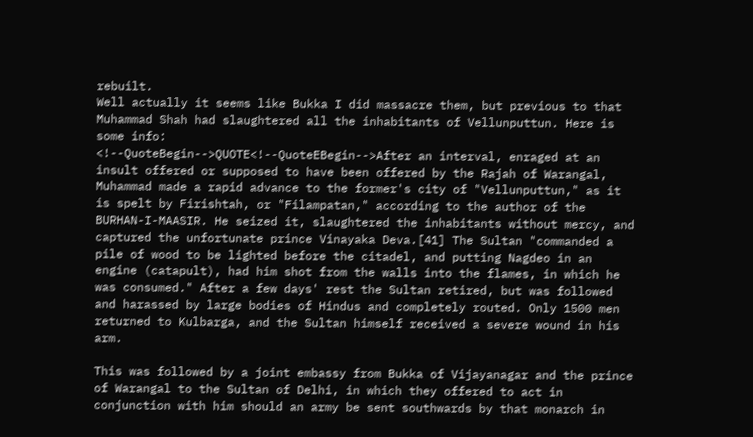rebuilt.
Well actually it seems like Bukka I did massacre them, but previous to that Muhammad Shah had slaughtered all the inhabitants of Vellunputtun. Here is some info:
<!--QuoteBegin-->QUOTE<!--QuoteEBegin-->After an interval, enraged at an insult offered or supposed to have been offered by the Rajah of Warangal, Muhammad made a rapid advance to the former's city of "Vellunputtun," as it is spelt by Firishtah, or "Filampatan," according to the author of the BURHAN-I-MAASIR. He seized it, slaughtered the inhabitants without mercy, and captured the unfortunate prince Vinayaka Deva.[41] The Sultan "commanded a pile of wood to be lighted before the citadel, and putting Nagdeo in an engine (catapult), had him shot from the walls into the flames, in which he was consumed." After a few days' rest the Sultan retired, but was followed and harassed by large bodies of Hindus and completely routed. Only 1500 men returned to Kulbarga, and the Sultan himself received a severe wound in his arm.

This was followed by a joint embassy from Bukka of Vijayanagar and the prince of Warangal to the Sultan of Delhi, in which they offered to act in conjunction with him should an army be sent southwards by that monarch in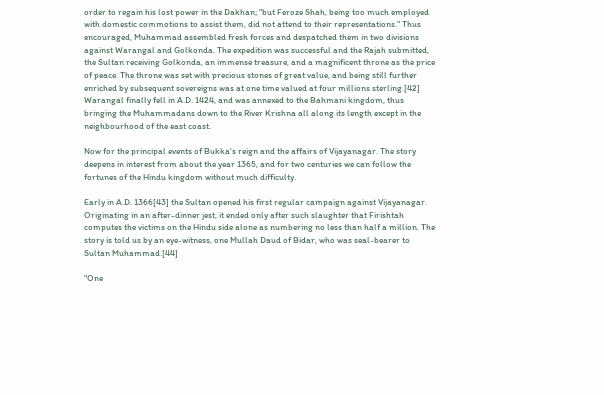order to regain his lost power in the Dakhan; "but Feroze Shah, being too much employed with domestic commotions to assist them, did not attend to their representations." Thus encouraged, Muhammad assembled fresh forces and despatched them in two divisions against Warangal and Golkonda. The expedition was successful and the Rajah submitted, the Sultan receiving Golkonda, an immense treasure, and a magnificent throne as the price of peace. The throne was set with precious stones of great value, and being still further enriched by subsequent sovereigns was at one time valued at four millions sterling.[42] Warangal finally fell in A.D. 1424, and was annexed to the Bahmani kingdom, thus bringing the Muhammadans down to the River Krishna all along its length except in the neighbourhood of the east coast.

Now for the principal events of Bukka's reign and the affairs of Vijayanagar. The story deepens in interest from about the year 1365, and for two centuries we can follow the fortunes of the Hindu kingdom without much difficulty.

Early in A.D. 1366[43] the Sultan opened his first regular campaign against Vijayanagar. Originating in an after-dinner jest, it ended only after such slaughter that Firishtah computes the victims on the Hindu side alone as numbering no less than half a million. The story is told us by an eye-witness, one Mullah Daud of Bidar, who was seal-bearer to Sultan Muhammad.[44]

"One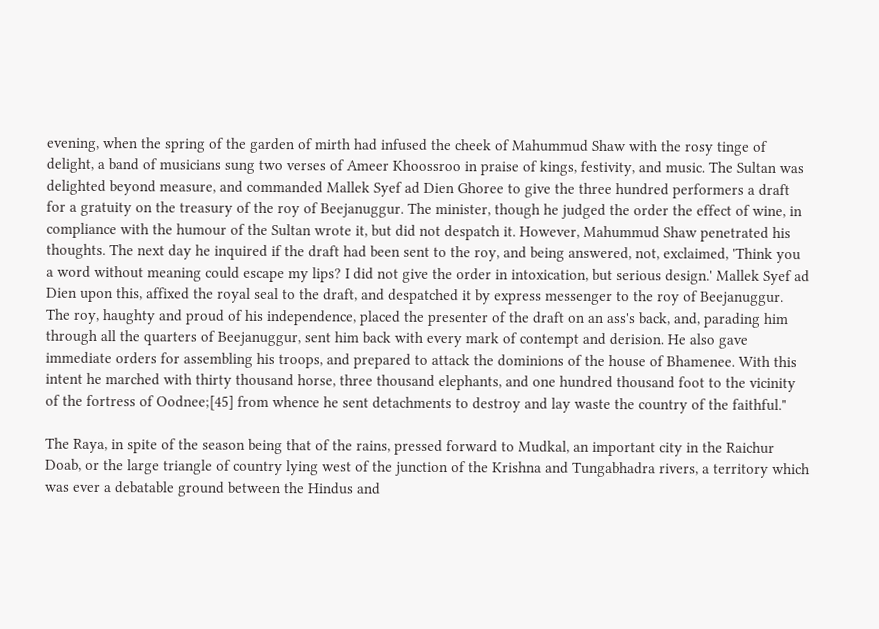evening, when the spring of the garden of mirth had infused the cheek of Mahummud Shaw with the rosy tinge of delight, a band of musicians sung two verses of Ameer Khoossroo in praise of kings, festivity, and music. The Sultan was delighted beyond measure, and commanded Mallek Syef ad Dien Ghoree to give the three hundred performers a draft for a gratuity on the treasury of the roy of Beejanuggur. The minister, though he judged the order the effect of wine, in compliance with the humour of the Sultan wrote it, but did not despatch it. However, Mahummud Shaw penetrated his thoughts. The next day he inquired if the draft had been sent to the roy, and being answered, not, exclaimed, 'Think you a word without meaning could escape my lips? I did not give the order in intoxication, but serious design.' Mallek Syef ad Dien upon this, affixed the royal seal to the draft, and despatched it by express messenger to the roy of Beejanuggur. The roy, haughty and proud of his independence, placed the presenter of the draft on an ass's back, and, parading him through all the quarters of Beejanuggur, sent him back with every mark of contempt and derision. He also gave immediate orders for assembling his troops, and prepared to attack the dominions of the house of Bhamenee. With this intent he marched with thirty thousand horse, three thousand elephants, and one hundred thousand foot to the vicinity of the fortress of Oodnee;[45] from whence he sent detachments to destroy and lay waste the country of the faithful."

The Raya, in spite of the season being that of the rains, pressed forward to Mudkal, an important city in the Raichur Doab, or the large triangle of country lying west of the junction of the Krishna and Tungabhadra rivers, a territory which was ever a debatable ground between the Hindus and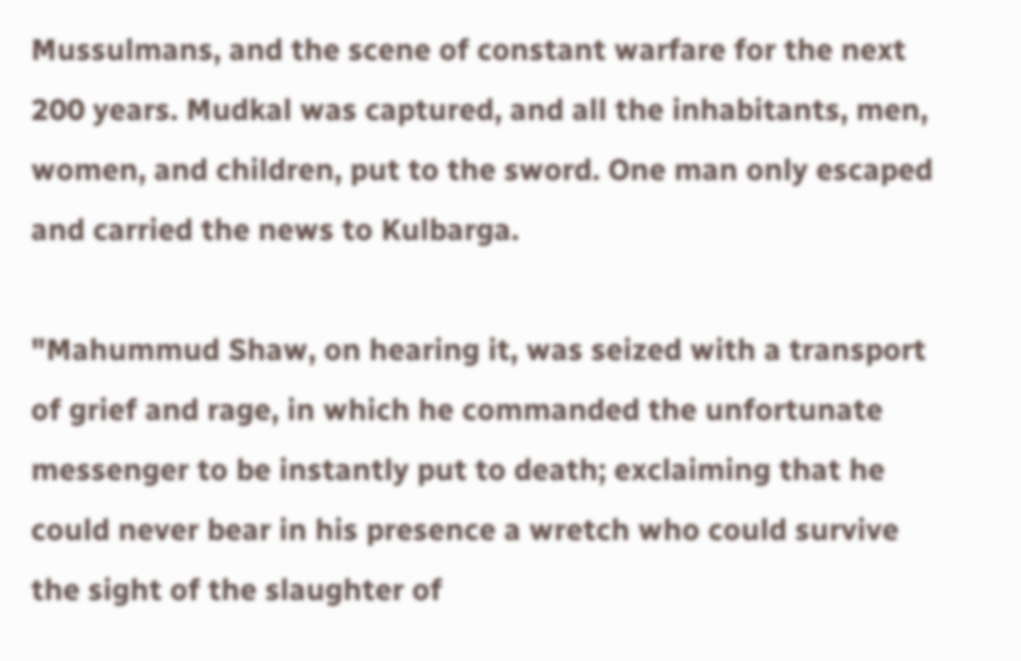Mussulmans, and the scene of constant warfare for the next 200 years. Mudkal was captured, and all the inhabitants, men, women, and children, put to the sword. One man only escaped and carried the news to Kulbarga.

"Mahummud Shaw, on hearing it, was seized with a transport of grief and rage, in which he commanded the unfortunate messenger to be instantly put to death; exclaiming that he could never bear in his presence a wretch who could survive the sight of the slaughter of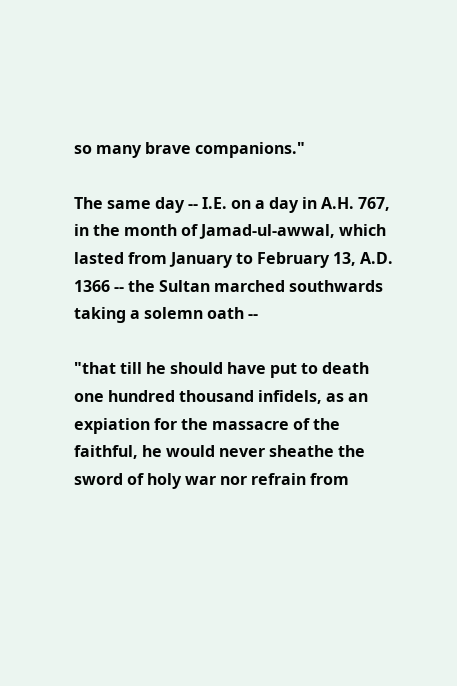so many brave companions."

The same day -- I.E. on a day in A.H. 767, in the month of Jamad-ul-awwal, which lasted from January to February 13, A.D. 1366 -- the Sultan marched southwards taking a solemn oath --

"that till he should have put to death one hundred thousand infidels, as an expiation for the massacre of the faithful, he would never sheathe the sword of holy war nor refrain from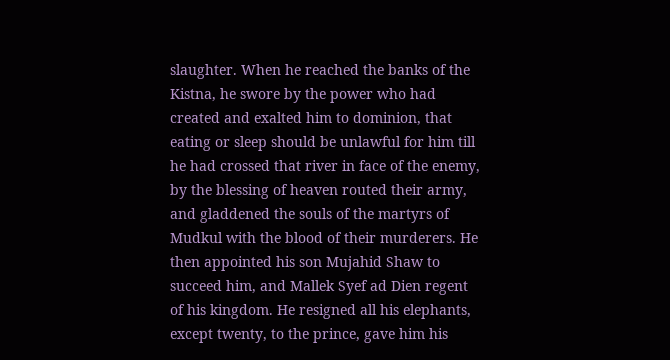slaughter. When he reached the banks of the Kistna, he swore by the power who had created and exalted him to dominion, that eating or sleep should be unlawful for him till he had crossed that river in face of the enemy, by the blessing of heaven routed their army, and gladdened the souls of the martyrs of Mudkul with the blood of their murderers. He then appointed his son Mujahid Shaw to succeed him, and Mallek Syef ad Dien regent of his kingdom. He resigned all his elephants, except twenty, to the prince, gave him his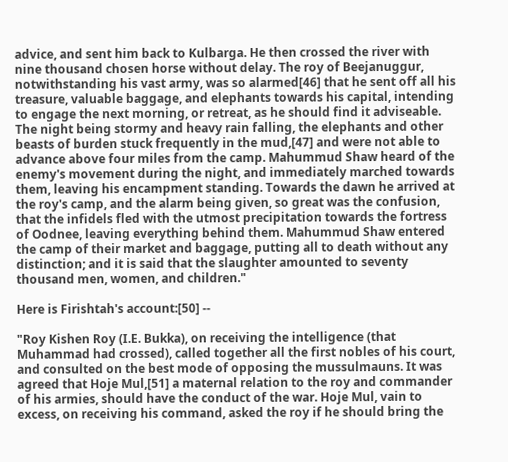advice, and sent him back to Kulbarga. He then crossed the river with nine thousand chosen horse without delay. The roy of Beejanuggur, notwithstanding his vast army, was so alarmed[46] that he sent off all his treasure, valuable baggage, and elephants towards his capital, intending to engage the next morning, or retreat, as he should find it adviseable. The night being stormy and heavy rain falling, the elephants and other beasts of burden stuck frequently in the mud,[47] and were not able to advance above four miles from the camp. Mahummud Shaw heard of the enemy's movement during the night, and immediately marched towards them, leaving his encampment standing. Towards the dawn he arrived at the roy's camp, and the alarm being given, so great was the confusion, that the infidels fled with the utmost precipitation towards the fortress of Oodnee, leaving everything behind them. Mahummud Shaw entered the camp of their market and baggage, putting all to death without any distinction; and it is said that the slaughter amounted to seventy thousand men, women, and children."

Here is Firishtah's account:[50] --

"Roy Kishen Roy (I.E. Bukka), on receiving the intelligence (that Muhammad had crossed), called together all the first nobles of his court, and consulted on the best mode of opposing the mussulmauns. It was agreed that Hoje Mul,[51] a maternal relation to the roy and commander of his armies, should have the conduct of the war. Hoje Mul, vain to excess, on receiving his command, asked the roy if he should bring the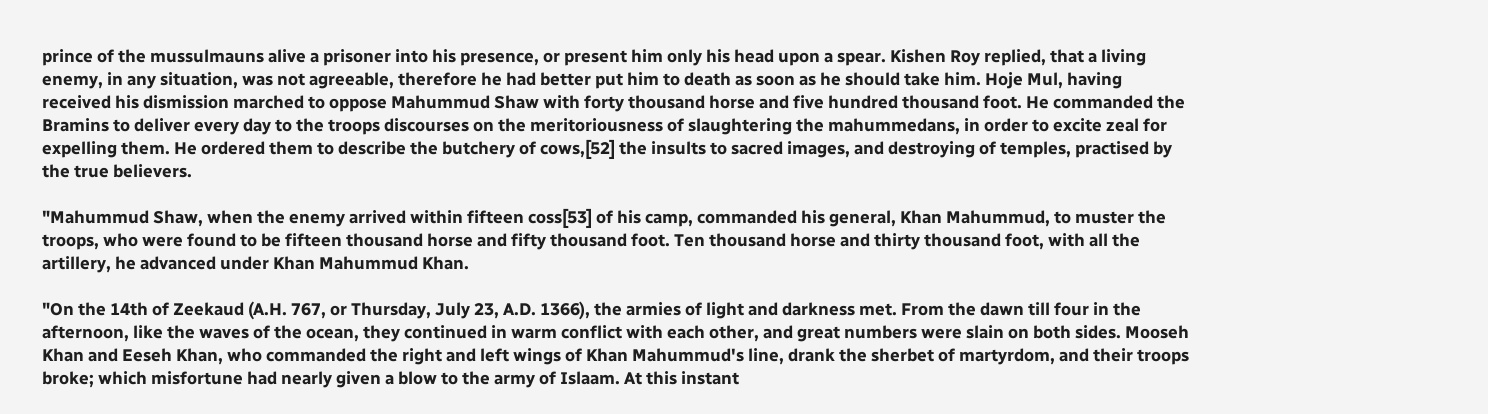prince of the mussulmauns alive a prisoner into his presence, or present him only his head upon a spear. Kishen Roy replied, that a living enemy, in any situation, was not agreeable, therefore he had better put him to death as soon as he should take him. Hoje Mul, having received his dismission marched to oppose Mahummud Shaw with forty thousand horse and five hundred thousand foot. He commanded the Bramins to deliver every day to the troops discourses on the meritoriousness of slaughtering the mahummedans, in order to excite zeal for expelling them. He ordered them to describe the butchery of cows,[52] the insults to sacred images, and destroying of temples, practised by the true believers.

"Mahummud Shaw, when the enemy arrived within fifteen coss[53] of his camp, commanded his general, Khan Mahummud, to muster the troops, who were found to be fifteen thousand horse and fifty thousand foot. Ten thousand horse and thirty thousand foot, with all the artillery, he advanced under Khan Mahummud Khan.

"On the 14th of Zeekaud (A.H. 767, or Thursday, July 23, A.D. 1366), the armies of light and darkness met. From the dawn till four in the afternoon, like the waves of the ocean, they continued in warm conflict with each other, and great numbers were slain on both sides. Mooseh Khan and Eeseh Khan, who commanded the right and left wings of Khan Mahummud's line, drank the sherbet of martyrdom, and their troops broke; which misfortune had nearly given a blow to the army of Islaam. At this instant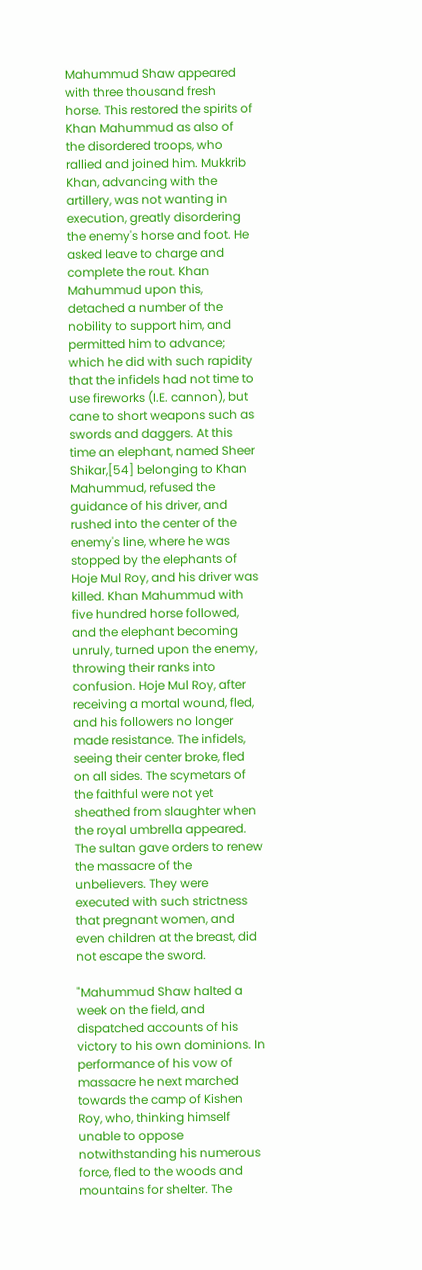Mahummud Shaw appeared with three thousand fresh horse. This restored the spirits of Khan Mahummud as also of the disordered troops, who rallied and joined him. Mukkrib Khan, advancing with the artillery, was not wanting in execution, greatly disordering the enemy's horse and foot. He asked leave to charge and complete the rout. Khan Mahummud upon this, detached a number of the nobility to support him, and permitted him to advance; which he did with such rapidity that the infidels had not time to use fireworks (I.E. cannon), but cane to short weapons such as swords and daggers. At this time an elephant, named Sheer Shikar,[54] belonging to Khan Mahummud, refused the guidance of his driver, and rushed into the center of the enemy's line, where he was stopped by the elephants of Hoje Mul Roy, and his driver was killed. Khan Mahummud with five hundred horse followed, and the elephant becoming unruly, turned upon the enemy, throwing their ranks into confusion. Hoje Mul Roy, after receiving a mortal wound, fled, and his followers no longer made resistance. The infidels, seeing their center broke, fled on all sides. The scymetars of the faithful were not yet sheathed from slaughter when the royal umbrella appeared. The sultan gave orders to renew the massacre of the unbelievers. They were executed with such strictness that pregnant women, and even children at the breast, did not escape the sword.

"Mahummud Shaw halted a week on the field, and dispatched accounts of his victory to his own dominions. In performance of his vow of massacre he next marched towards the camp of Kishen Roy, who, thinking himself unable to oppose notwithstanding his numerous force, fled to the woods and mountains for shelter. The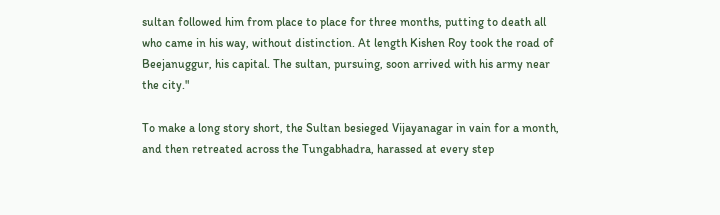sultan followed him from place to place for three months, putting to death all who came in his way, without distinction. At length Kishen Roy took the road of Beejanuggur, his capital. The sultan, pursuing, soon arrived with his army near the city."

To make a long story short, the Sultan besieged Vijayanagar in vain for a month, and then retreated across the Tungabhadra, harassed at every step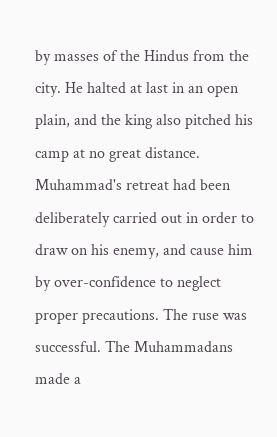by masses of the Hindus from the city. He halted at last in an open plain, and the king also pitched his camp at no great distance. Muhammad's retreat had been deliberately carried out in order to draw on his enemy, and cause him by over-confidence to neglect proper precautions. The ruse was successful. The Muhammadans made a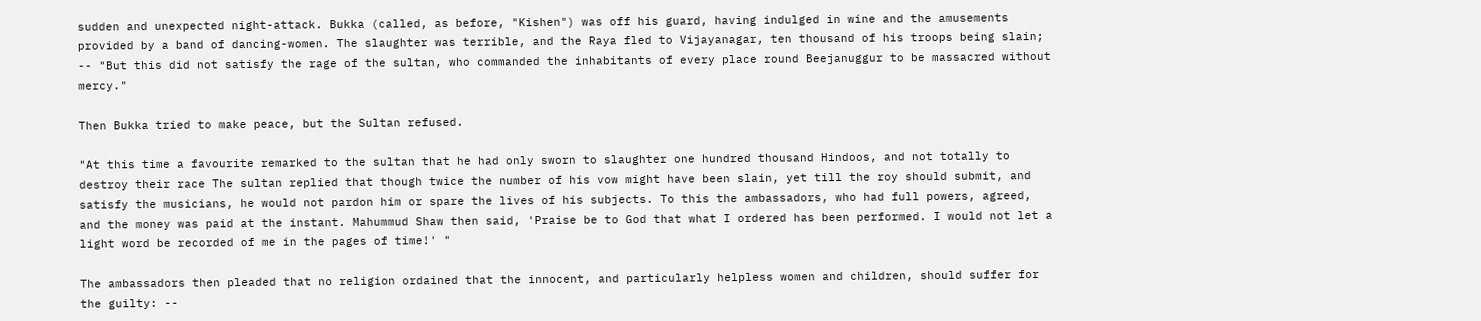sudden and unexpected night-attack. Bukka (called, as before, "Kishen") was off his guard, having indulged in wine and the amusements provided by a band of dancing-women. The slaughter was terrible, and the Raya fled to Vijayanagar, ten thousand of his troops being slain; -- "But this did not satisfy the rage of the sultan, who commanded the inhabitants of every place round Beejanuggur to be massacred without mercy."

Then Bukka tried to make peace, but the Sultan refused.

"At this time a favourite remarked to the sultan that he had only sworn to slaughter one hundred thousand Hindoos, and not totally to destroy their race The sultan replied that though twice the number of his vow might have been slain, yet till the roy should submit, and satisfy the musicians, he would not pardon him or spare the lives of his subjects. To this the ambassadors, who had full powers, agreed, and the money was paid at the instant. Mahummud Shaw then said, 'Praise be to God that what I ordered has been performed. I would not let a light word be recorded of me in the pages of time!' "

The ambassadors then pleaded that no religion ordained that the innocent, and particularly helpless women and children, should suffer for the guilty: --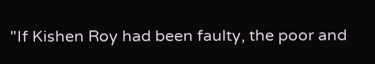"If Kishen Roy had been faulty, the poor and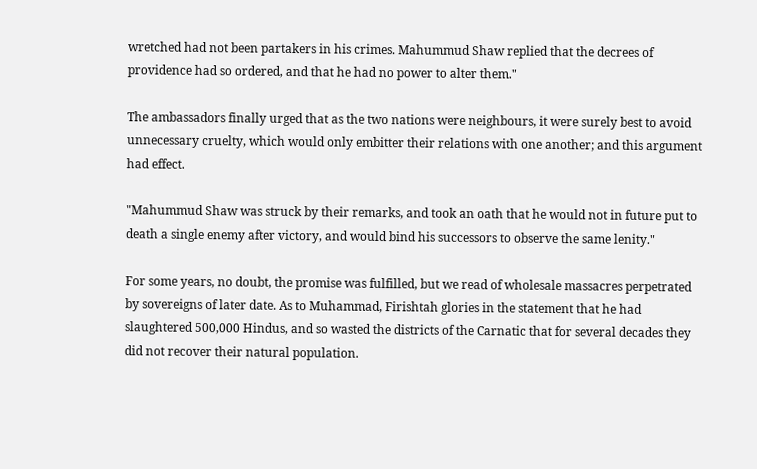wretched had not been partakers in his crimes. Mahummud Shaw replied that the decrees of providence had so ordered, and that he had no power to alter them."

The ambassadors finally urged that as the two nations were neighbours, it were surely best to avoid unnecessary cruelty, which would only embitter their relations with one another; and this argument had effect.

"Mahummud Shaw was struck by their remarks, and took an oath that he would not in future put to death a single enemy after victory, and would bind his successors to observe the same lenity."

For some years, no doubt, the promise was fulfilled, but we read of wholesale massacres perpetrated by sovereigns of later date. As to Muhammad, Firishtah glories in the statement that he had slaughtered 500,000 Hindus, and so wasted the districts of the Carnatic that for several decades they did not recover their natural population.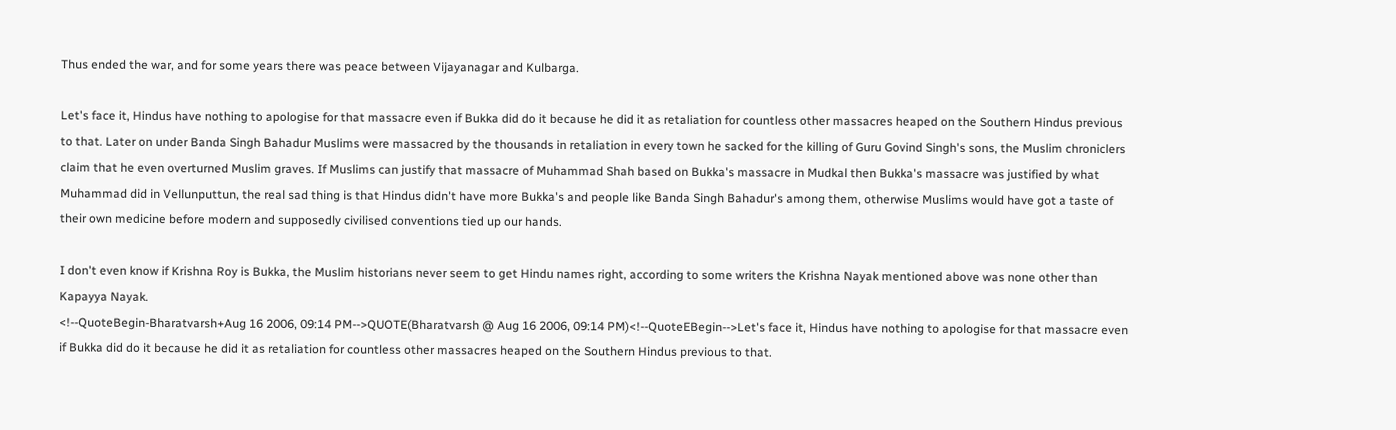Thus ended the war, and for some years there was peace between Vijayanagar and Kulbarga.

Let's face it, Hindus have nothing to apologise for that massacre even if Bukka did do it because he did it as retaliation for countless other massacres heaped on the Southern Hindus previous to that. Later on under Banda Singh Bahadur Muslims were massacred by the thousands in retaliation in every town he sacked for the killing of Guru Govind Singh's sons, the Muslim chroniclers claim that he even overturned Muslim graves. If Muslims can justify that massacre of Muhammad Shah based on Bukka's massacre in Mudkal then Bukka's massacre was justified by what Muhammad did in Vellunputtun, the real sad thing is that Hindus didn't have more Bukka's and people like Banda Singh Bahadur's among them, otherwise Muslims would have got a taste of their own medicine before modern and supposedly civilised conventions tied up our hands.

I don't even know if Krishna Roy is Bukka, the Muslim historians never seem to get Hindu names right, according to some writers the Krishna Nayak mentioned above was none other than Kapayya Nayak.
<!--QuoteBegin-Bharatvarsh+Aug 16 2006, 09:14 PM-->QUOTE(Bharatvarsh @ Aug 16 2006, 09:14 PM)<!--QuoteEBegin-->Let's face it, Hindus have nothing to apologise for that massacre even if Bukka did do it because he did it as retaliation for countless other massacres heaped on the Southern Hindus previous to that.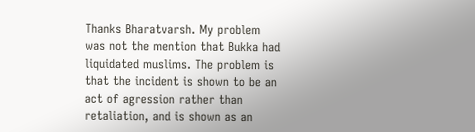Thanks Bharatvarsh. My problem was not the mention that Bukka had liquidated muslims. The problem is that the incident is shown to be an act of agression rather than retaliation, and is shown as an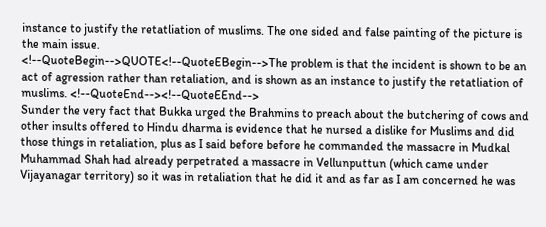instance to justify the retatliation of muslims. The one sided and false painting of the picture is the main issue.
<!--QuoteBegin-->QUOTE<!--QuoteEBegin-->The problem is that the incident is shown to be an act of agression rather than retaliation, and is shown as an instance to justify the retatliation of muslims. <!--QuoteEnd--><!--QuoteEEnd-->
Sunder the very fact that Bukka urged the Brahmins to preach about the butchering of cows and other insults offered to Hindu dharma is evidence that he nursed a dislike for Muslims and did those things in retaliation, plus as I said before before he commanded the massacre in Mudkal Muhammad Shah had already perpetrated a massacre in Vellunputtun (which came under Vijayanagar territory) so it was in retaliation that he did it and as far as I am concerned he was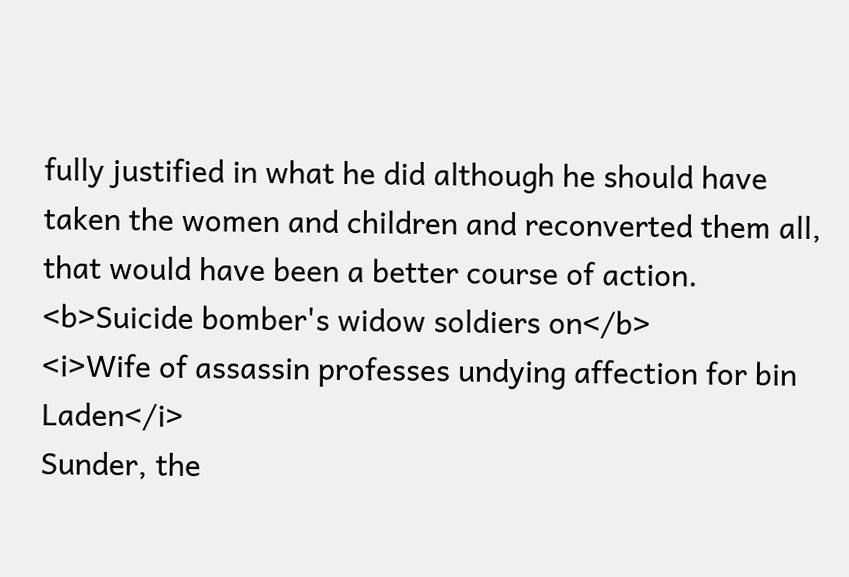fully justified in what he did although he should have taken the women and children and reconverted them all, that would have been a better course of action.
<b>Suicide bomber's widow soldiers on</b>
<i>Wife of assassin professes undying affection for bin Laden</i>
Sunder, the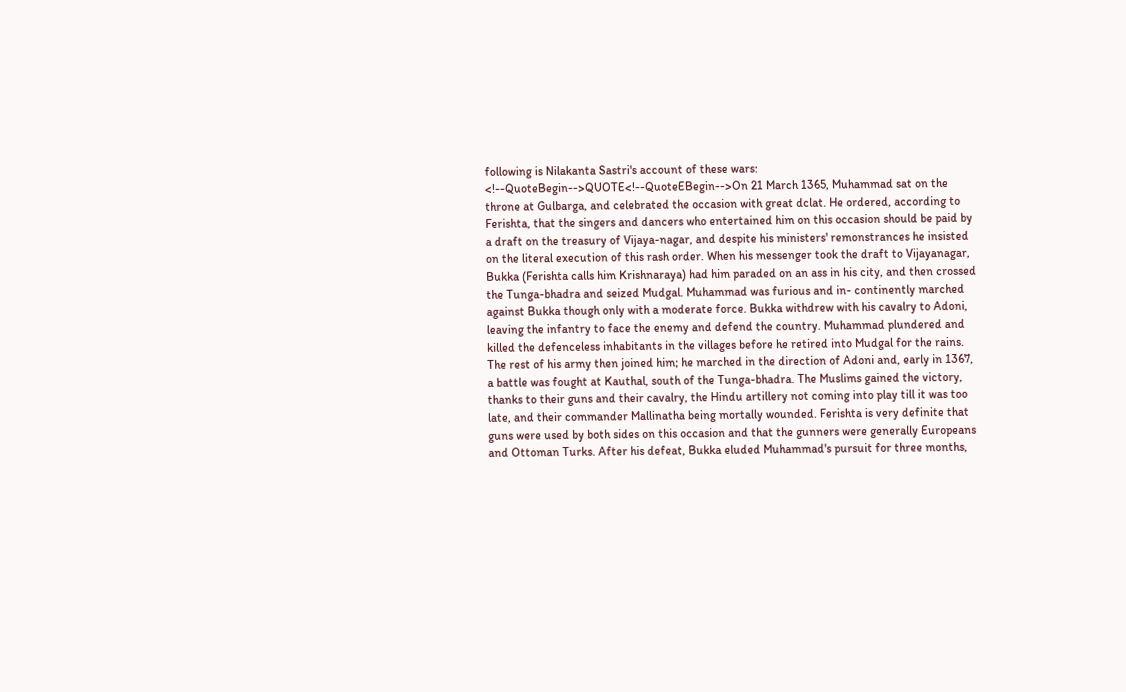following is Nilakanta Sastri's account of these wars:
<!--QuoteBegin-->QUOTE<!--QuoteEBegin-->On 21 March 1365, Muhammad sat on the throne at Gulbarga, and celebrated the occasion with great dclat. He ordered, according to Ferishta, that the singers and dancers who entertained him on this occasion should be paid by a draft on the treasury of Vijaya-nagar, and despite his ministers' remonstrances he insisted on the literal execution of this rash order. When his messenger took the draft to Vijayanagar, Bukka (Ferishta calls him Krishnaraya) had him paraded on an ass in his city, and then crossed the Tunga-bhadra and seized Mudgal. Muhammad was furious and in- continently marched against Bukka though only with a moderate force. Bukka withdrew with his cavalry to Adoni, leaving the infantry to face the enemy and defend the country. Muhammad plundered and killed the defenceless inhabitants in the villages before he retired into Mudgal for the rains. The rest of his army then joined him; he marched in the direction of Adoni and, early in 1367, a battle was fought at Kauthal, south of the Tunga-bhadra. The Muslims gained the victory, thanks to their guns and their cavalry, the Hindu artillery not coming into play till it was too late, and their commander Mallinatha being mortally wounded. Ferishta is very definite that guns were used by both sides on this occasion and that the gunners were generally Europeans and Ottoman Turks. After his defeat, Bukka eluded Muhammad's pursuit for three months,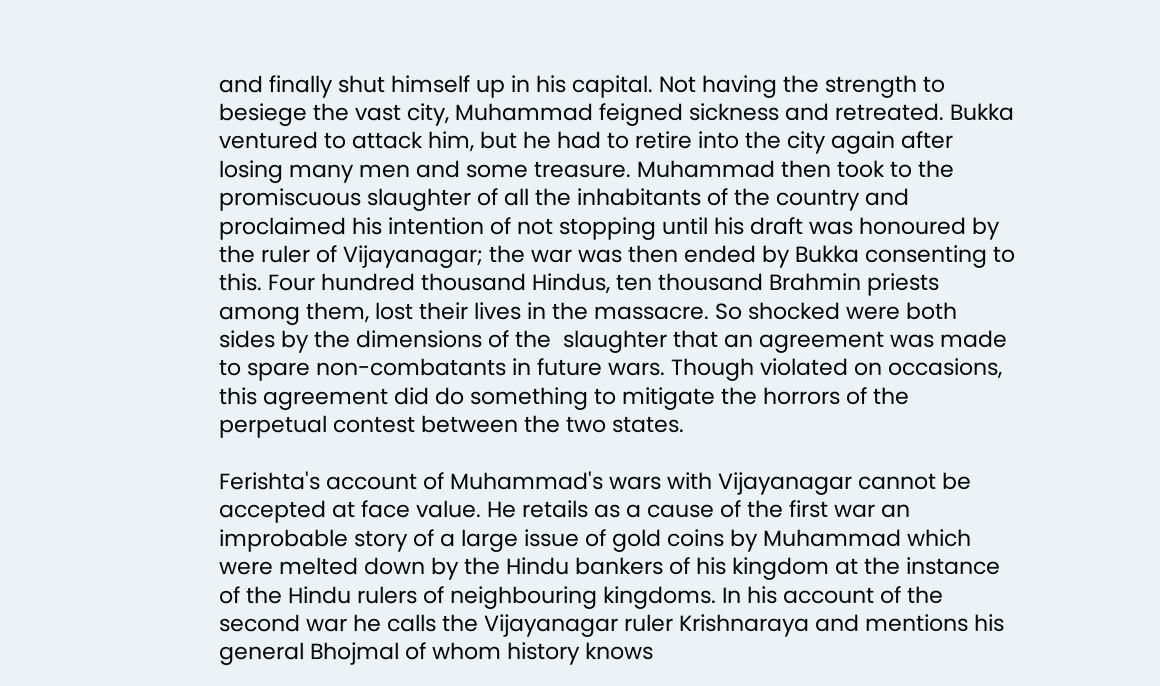and finally shut himself up in his capital. Not having the strength to besiege the vast city, Muhammad feigned sickness and retreated. Bukka ventured to attack him, but he had to retire into the city again after losing many men and some treasure. Muhammad then took to the promiscuous slaughter of all the inhabitants of the country and proclaimed his intention of not stopping until his draft was honoured by the ruler of Vijayanagar; the war was then ended by Bukka consenting to this. Four hundred thousand Hindus, ten thousand Brahmin priests among them, lost their lives in the massacre. So shocked were both sides by the dimensions of the  slaughter that an agreement was made to spare non-combatants in future wars. Though violated on occasions, this agreement did do something to mitigate the horrors of the perpetual contest between the two states.

Ferishta's account of Muhammad's wars with Vijayanagar cannot be accepted at face value. He retails as a cause of the first war an improbable story of a large issue of gold coins by Muhammad which were melted down by the Hindu bankers of his kingdom at the instance of the Hindu rulers of neighbouring kingdoms. In his account of the second war he calls the Vijayanagar ruler Krishnaraya and mentions his general Bhojmal of whom history knows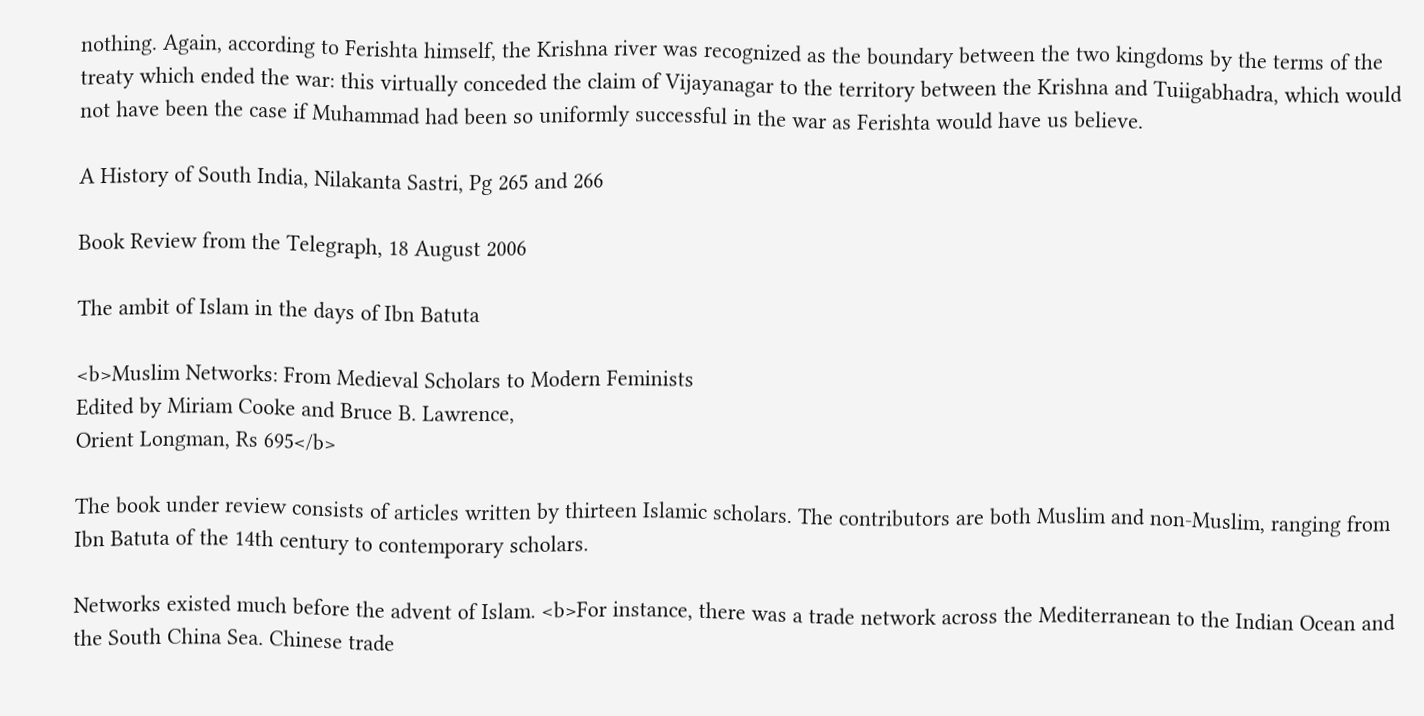nothing. Again, according to Ferishta himself, the Krishna river was recognized as the boundary between the two kingdoms by the terms of the treaty which ended the war: this virtually conceded the claim of Vijayanagar to the territory between the Krishna and Tuiigabhadra, which would not have been the case if Muhammad had been so uniformly successful in the war as Ferishta would have us believe.

A History of South India, Nilakanta Sastri, Pg 265 and 266

Book Review from the Telegraph, 18 August 2006

The ambit of Islam in the days of Ibn Batuta

<b>Muslim Networks: From Medieval Scholars to Modern Feminists
Edited by Miriam Cooke and Bruce B. Lawrence,
Orient Longman, Rs 695</b>

The book under review consists of articles written by thirteen Islamic scholars. The contributors are both Muslim and non-Muslim, ranging from Ibn Batuta of the 14th century to contemporary scholars.

Networks existed much before the advent of Islam. <b>For instance, there was a trade network across the Mediterranean to the Indian Ocean and the South China Sea. Chinese trade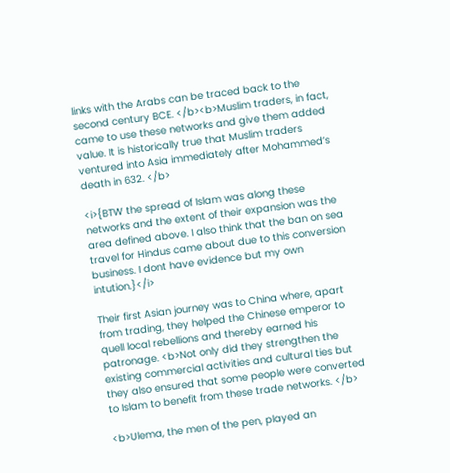links with the Arabs can be traced back to the second century BCE. </b><b>Muslim traders, in fact, came to use these networks and give them added value. It is historically true that Muslim traders ventured into Asia immediately after Mohammed’s death in 632. </b>

<i>{BTW the spread of Islam was along these networks and the extent of their expansion was the area defined above. I also think that the ban on sea travel for Hindus came about due to this conversion business. I dont have evidence but my own intution.}</i>

Their first Asian journey was to China where, apart from trading, they helped the Chinese emperor to quell local rebellions and thereby earned his patronage. <b>Not only did they strengthen the existing commercial activities and cultural ties but they also ensured that some people were converted to Islam to benefit from these trade networks. </b>

<b>Ulema, the men of the pen, played an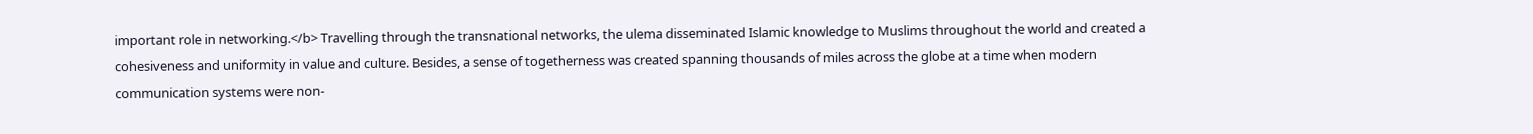important role in networking.</b> Travelling through the transnational networks, the ulema disseminated Islamic knowledge to Muslims throughout the world and created a cohesiveness and uniformity in value and culture. Besides, a sense of togetherness was created spanning thousands of miles across the globe at a time when modern communication systems were non-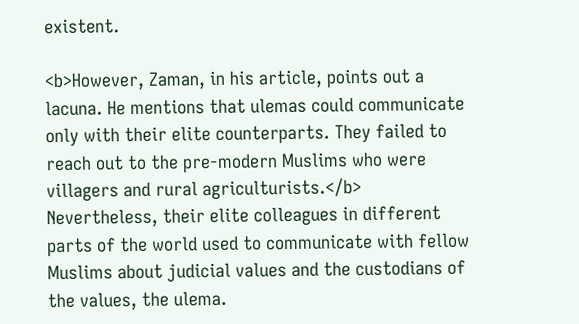existent.

<b>However, Zaman, in his article, points out a lacuna. He mentions that ulemas could communicate only with their elite counterparts. They failed to reach out to the pre-modern Muslims who were villagers and rural agriculturists.</b> Nevertheless, their elite colleagues in different parts of the world used to communicate with fellow Muslims about judicial values and the custodians of the values, the ulema.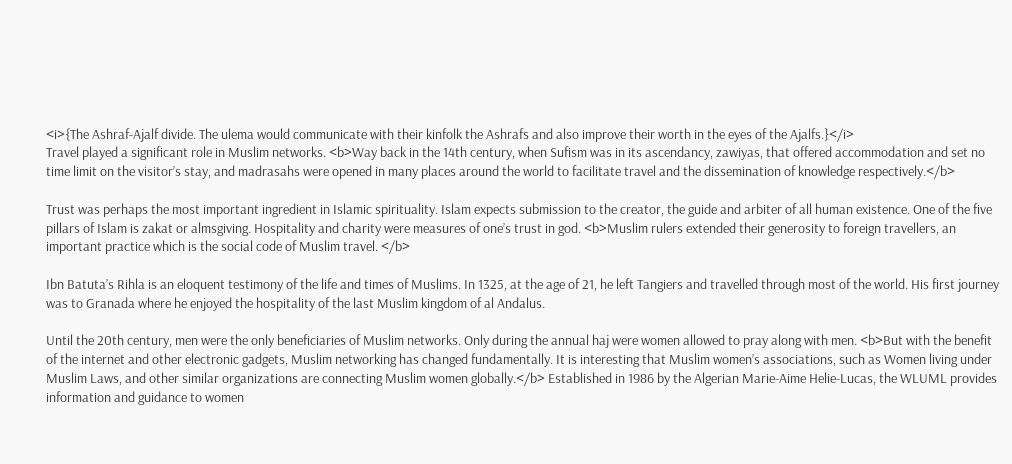<i>{The Ashraf-Ajalf divide. The ulema would communicate with their kinfolk the Ashrafs and also improve their worth in the eyes of the Ajalfs.}</i>
Travel played a significant role in Muslim networks. <b>Way back in the 14th century, when Sufism was in its ascendancy, zawiyas, that offered accommodation and set no time limit on the visitor’s stay, and madrasahs were opened in many places around the world to facilitate travel and the dissemination of knowledge respectively.</b>

Trust was perhaps the most important ingredient in Islamic spirituality. Islam expects submission to the creator, the guide and arbiter of all human existence. One of the five pillars of Islam is zakat or almsgiving. Hospitality and charity were measures of one’s trust in god. <b>Muslim rulers extended their generosity to foreign travellers, an important practice which is the social code of Muslim travel. </b>

Ibn Batuta’s Rihla is an eloquent testimony of the life and times of Muslims. In 1325, at the age of 21, he left Tangiers and travelled through most of the world. His first journey was to Granada where he enjoyed the hospitality of the last Muslim kingdom of al Andalus.

Until the 20th century, men were the only beneficiaries of Muslim networks. Only during the annual haj were women allowed to pray along with men. <b>But with the benefit of the internet and other electronic gadgets, Muslim networking has changed fundamentally. It is interesting that Muslim women’s associations, such as Women living under Muslim Laws, and other similar organizations are connecting Muslim women globally.</b> Established in 1986 by the Algerian Marie-Aime Helie-Lucas, the WLUML provides information and guidance to women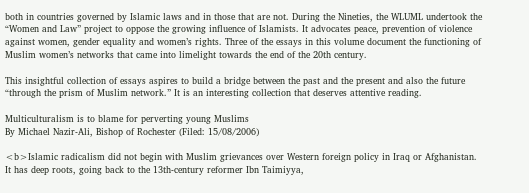both in countries governed by Islamic laws and in those that are not. During the Nineties, the WLUML undertook the “Women and Law” project to oppose the growing influence of Islamists. It advocates peace, prevention of violence against women, gender equality and women’s rights. Three of the essays in this volume document the functioning of Muslim women’s networks that came into limelight towards the end of the 20th century.

This insightful collection of essays aspires to build a bridge between the past and the present and also the future “through the prism of Muslim network.” It is an interesting collection that deserves attentive reading.

Multiculturalism is to blame for perverting young Muslims
By Michael Nazir-Ali, Bishop of Rochester (Filed: 15/08/2006)

<b>Islamic radicalism did not begin with Muslim grievances over Western foreign policy in Iraq or Afghanistan. It has deep roots, going back to the 13th-century reformer Ibn Taimiyya,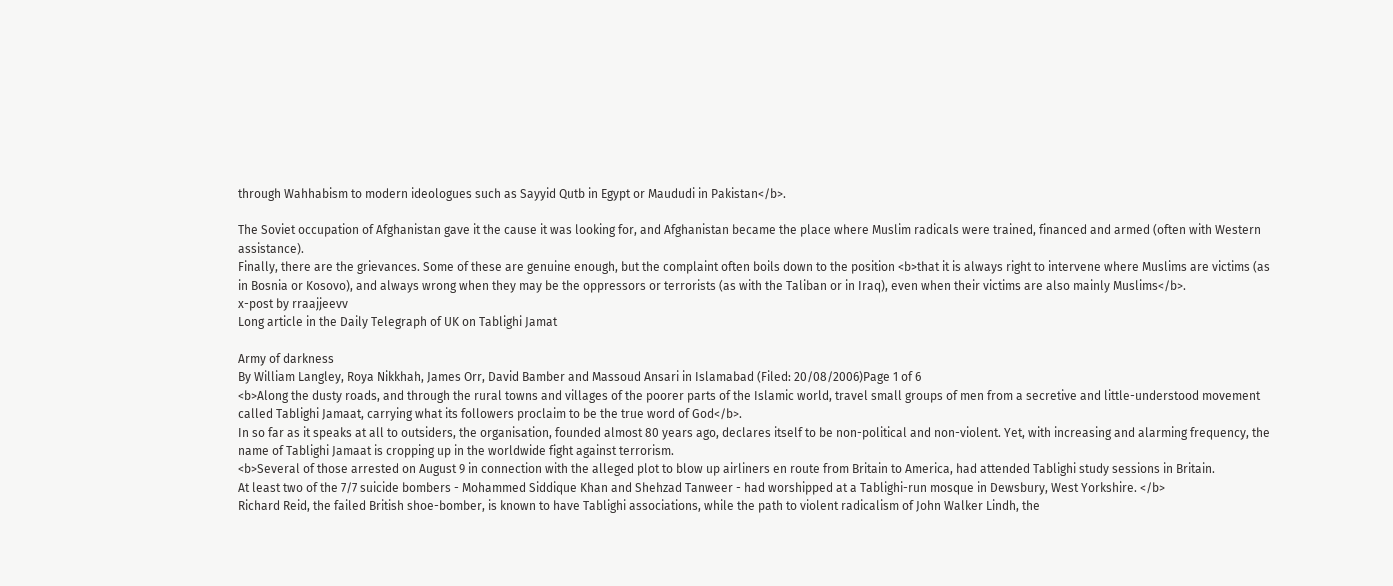through Wahhabism to modern ideologues such as Sayyid Qutb in Egypt or Maududi in Pakistan</b>.

The Soviet occupation of Afghanistan gave it the cause it was looking for, and Afghanistan became the place where Muslim radicals were trained, financed and armed (often with Western assistance).
Finally, there are the grievances. Some of these are genuine enough, but the complaint often boils down to the position <b>that it is always right to intervene where Muslims are victims (as in Bosnia or Kosovo), and always wrong when they may be the oppressors or terrorists (as with the Taliban or in Iraq), even when their victims are also mainly Muslims</b>.
x-post by rraajjeevv
Long article in the Daily Telegraph of UK on Tablighi Jamat

Army of darkness
By William Langley, Roya Nikkhah, James Orr, David Bamber and Massoud Ansari in Islamabad (Filed: 20/08/2006)Page 1 of 6
<b>Along the dusty roads, and through the rural towns and villages of the poorer parts of the Islamic world, travel small groups of men from a secretive and little-understood movement called Tablighi Jamaat, carrying what its followers proclaim to be the true word of God</b>.
In so far as it speaks at all to outsiders, the organisation, founded almost 80 years ago, declares itself to be non-political and non-violent. Yet, with increasing and alarming frequency, the name of Tablighi Jamaat is cropping up in the worldwide fight against terrorism.
<b>Several of those arrested on August 9 in connection with the alleged plot to blow up airliners en route from Britain to America, had attended Tablighi study sessions in Britain.
At least two of the 7/7 suicide bombers - Mohammed Siddique Khan and Shehzad Tanweer - had worshipped at a Tablighi-run mosque in Dewsbury, West Yorkshire. </b>
Richard Reid, the failed British shoe-bomber, is known to have Tablighi associations, while the path to violent radicalism of John Walker Lindh, the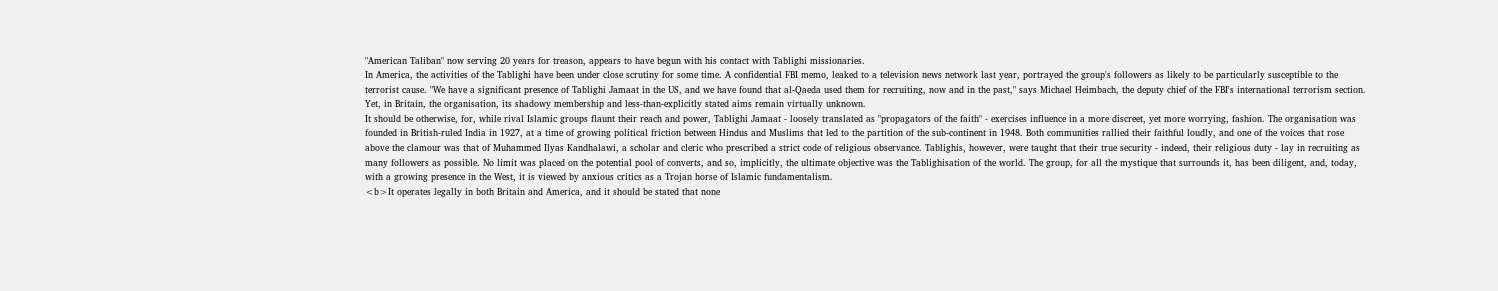"American Taliban" now serving 20 years for treason, appears to have begun with his contact with Tablighi missionaries.
In America, the activities of the Tablighi have been under close scrutiny for some time. A confidential FBI memo, leaked to a television news network last year, portrayed the group's followers as likely to be particularly susceptible to the terrorist cause. "We have a significant presence of Tablighi Jamaat in the US, and we have found that al-Qaeda used them for recruiting, now and in the past," says Michael Heimbach, the deputy chief of the FBI's international terrorism section. Yet, in Britain, the organisation, its shadowy membership and less-than-explicitly stated aims remain virtually unknown.
It should be otherwise, for, while rival Islamic groups flaunt their reach and power, Tablighi Jamaat - loosely translated as "propagators of the faith" - exercises influence in a more discreet, yet more worrying, fashion. The organisation was founded in British-ruled India in 1927, at a time of growing political friction between Hindus and Muslims that led to the partition of the sub-continent in 1948. Both communities rallied their faithful loudly, and one of the voices that rose above the clamour was that of Muhammed Ilyas Kandhalawi, a scholar and cleric who prescribed a strict code of religious observance. Tablighis, however, were taught that their true security - indeed, their religious duty - lay in recruiting as many followers as possible. No limit was placed on the potential pool of converts, and so, implicitly, the ultimate objective was the Tablighisation of the world. The group, for all the mystique that surrounds it, has been diligent, and, today, with a growing presence in the West, it is viewed by anxious critics as a Trojan horse of Islamic fundamentalism.
<b>It operates legally in both Britain and America, and it should be stated that none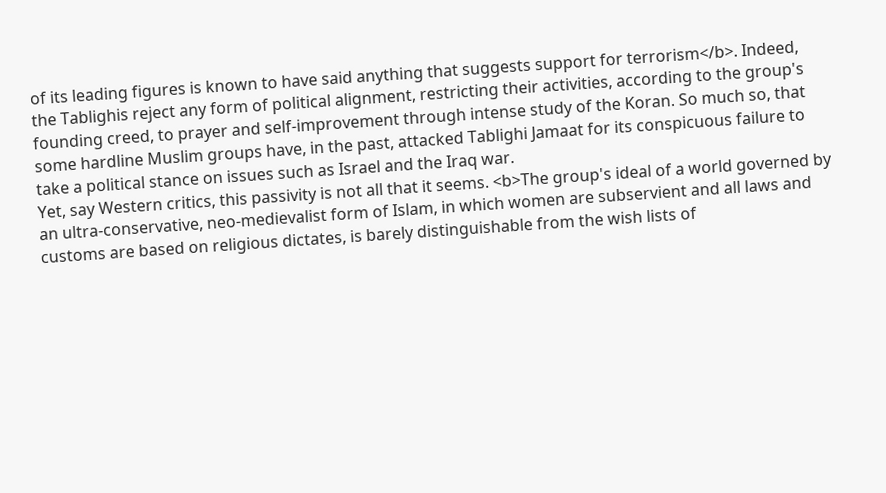of its leading figures is known to have said anything that suggests support for terrorism</b>. Indeed, the Tablighis reject any form of political alignment, restricting their activities, according to the group's founding creed, to prayer and self-improvement through intense study of the Koran. So much so, that some hardline Muslim groups have, in the past, attacked Tablighi Jamaat for its conspicuous failure to take a political stance on issues such as Israel and the Iraq war.
Yet, say Western critics, this passivity is not all that it seems. <b>The group's ideal of a world governed by an ultra-conservative, neo-medievalist form of Islam, in which women are subservient and all laws and customs are based on religious dictates, is barely distinguishable from the wish lists of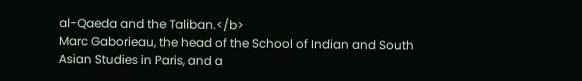al-Qaeda and the Taliban.</b>
Marc Gaborieau, the head of the School of Indian and South Asian Studies in Paris, and a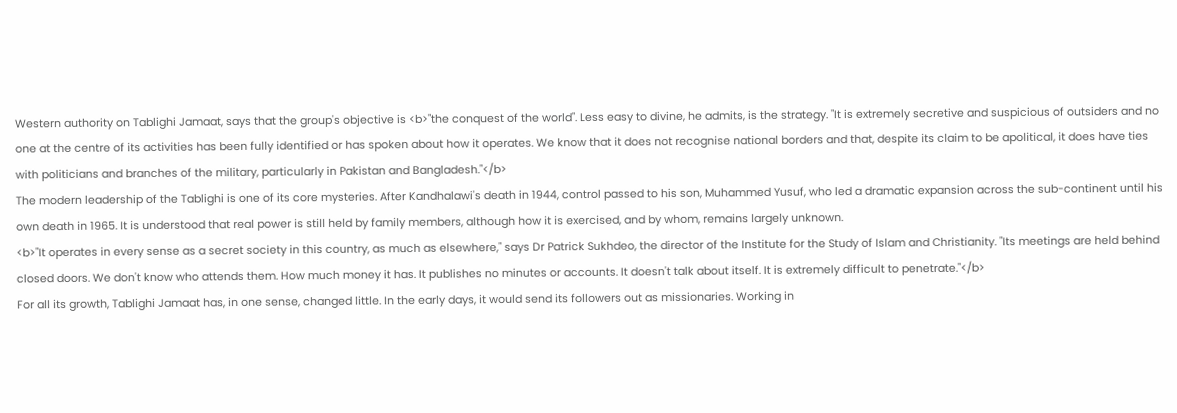Western authority on Tablighi Jamaat, says that the group's objective is <b>"the conquest of the world". Less easy to divine, he admits, is the strategy. "It is extremely secretive and suspicious of outsiders and no one at the centre of its activities has been fully identified or has spoken about how it operates. We know that it does not recognise national borders and that, despite its claim to be apolitical, it does have ties with politicians and branches of the military, particularly in Pakistan and Bangladesh."</b>
The modern leadership of the Tablighi is one of its core mysteries. After Kandhalawi's death in 1944, control passed to his son, Muhammed Yusuf, who led a dramatic expansion across the sub-continent until his own death in 1965. It is understood that real power is still held by family members, although how it is exercised, and by whom, remains largely unknown.
<b>"It operates in every sense as a secret society in this country, as much as elsewhere," says Dr Patrick Sukhdeo, the director of the Institute for the Study of Islam and Christianity. "Its meetings are held behind closed doors. We don't know who attends them. How much money it has. It publishes no minutes or accounts. It doesn't talk about itself. It is extremely difficult to penetrate."</b>
For all its growth, Tablighi Jamaat has, in one sense, changed little. In the early days, it would send its followers out as missionaries. Working in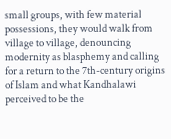small groups, with few material possessions, they would walk from village to village, denouncing modernity as blasphemy and calling for a return to the 7th-century origins of Islam and what Kandhalawi perceived to be the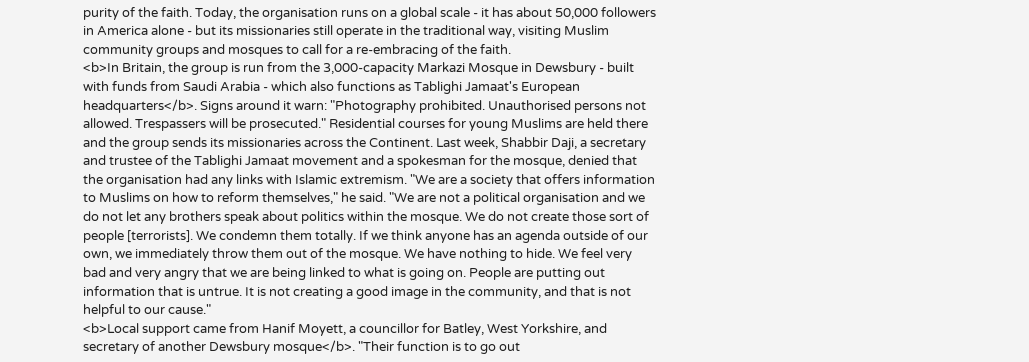purity of the faith. Today, the organisation runs on a global scale - it has about 50,000 followers in America alone - but its missionaries still operate in the traditional way, visiting Muslim community groups and mosques to call for a re-embracing of the faith.
<b>In Britain, the group is run from the 3,000-capacity Markazi Mosque in Dewsbury - built with funds from Saudi Arabia - which also functions as Tablighi Jamaat's European headquarters</b>. Signs around it warn: "Photography prohibited. Unauthorised persons not allowed. Trespassers will be prosecuted." Residential courses for young Muslims are held there and the group sends its missionaries across the Continent. Last week, Shabbir Daji, a secretary and trustee of the Tablighi Jamaat movement and a spokesman for the mosque, denied that the organisation had any links with Islamic extremism. "We are a society that offers information to Muslims on how to reform themselves," he said. "We are not a political organisation and we do not let any brothers speak about politics within the mosque. We do not create those sort of people [terrorists]. We condemn them totally. If we think anyone has an agenda outside of our own, we immediately throw them out of the mosque. We have nothing to hide. We feel very bad and very angry that we are being linked to what is going on. People are putting out information that is untrue. It is not creating a good image in the community, and that is not helpful to our cause."
<b>Local support came from Hanif Moyett, a councillor for Batley, West Yorkshire, and secretary of another Dewsbury mosque</b>. "Their function is to go out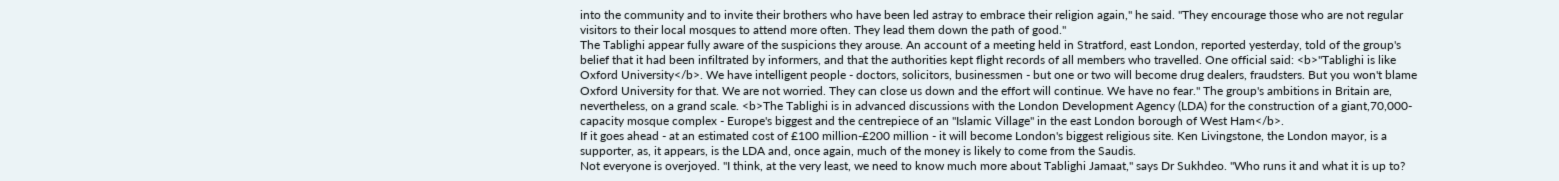into the community and to invite their brothers who have been led astray to embrace their religion again," he said. "They encourage those who are not regular visitors to their local mosques to attend more often. They lead them down the path of good."
The Tablighi appear fully aware of the suspicions they arouse. An account of a meeting held in Stratford, east London, reported yesterday, told of the group's belief that it had been infiltrated by informers, and that the authorities kept flight records of all members who travelled. One official said: <b>"Tablighi is like Oxford University</b>. We have intelligent people - doctors, solicitors, businessmen - but one or two will become drug dealers, fraudsters. But you won't blame Oxford University for that. We are not worried. They can close us down and the effort will continue. We have no fear." The group's ambitions in Britain are, nevertheless, on a grand scale. <b>The Tablighi is in advanced discussions with the London Development Agency (LDA) for the construction of a giant,70,000-capacity mosque complex - Europe's biggest and the centrepiece of an "Islamic Village" in the east London borough of West Ham</b>.
If it goes ahead - at an estimated cost of £100 million-£200 million - it will become London's biggest religious site. Ken Livingstone, the London mayor, is a supporter, as, it appears, is the LDA and, once again, much of the money is likely to come from the Saudis.
Not everyone is overjoyed. "I think, at the very least, we need to know much more about Tablighi Jamaat," says Dr Sukhdeo. "Who runs it and what it is up to?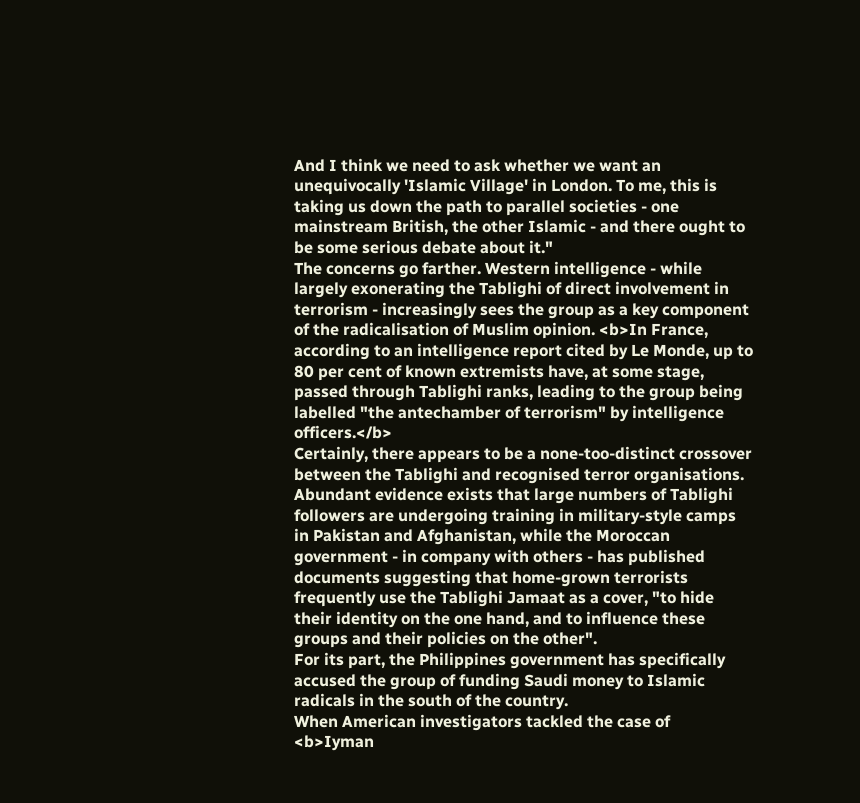And I think we need to ask whether we want an unequivocally 'Islamic Village' in London. To me, this is taking us down the path to parallel societies - one mainstream British, the other Islamic - and there ought to be some serious debate about it."
The concerns go farther. Western intelligence - while largely exonerating the Tablighi of direct involvement in terrorism - increasingly sees the group as a key component of the radicalisation of Muslim opinion. <b>In France, according to an intelligence report cited by Le Monde, up to 80 per cent of known extremists have, at some stage, passed through Tablighi ranks, leading to the group being labelled "the antechamber of terrorism" by intelligence officers.</b>
Certainly, there appears to be a none-too-distinct crossover between the Tablighi and recognised terror organisations. Abundant evidence exists that large numbers of Tablighi followers are undergoing training in military-style camps in Pakistan and Afghanistan, while the Moroccan government - in company with others - has published documents suggesting that home-grown terrorists frequently use the Tablighi Jamaat as a cover, "to hide their identity on the one hand, and to influence these groups and their policies on the other".
For its part, the Philippines government has specifically accused the group of funding Saudi money to Islamic radicals in the south of the country.
When American investigators tackled the case of <b>Iyman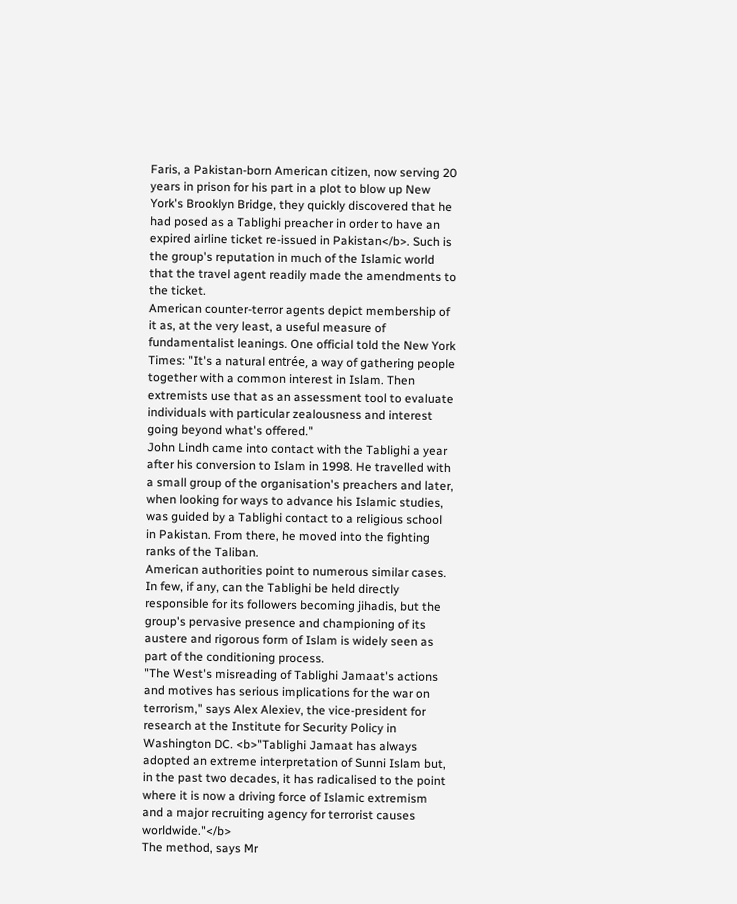Faris, a Pakistan-born American citizen, now serving 20 years in prison for his part in a plot to blow up New York's Brooklyn Bridge, they quickly discovered that he had posed as a Tablighi preacher in order to have an expired airline ticket re-issued in Pakistan</b>. Such is the group's reputation in much of the Islamic world that the travel agent readily made the amendments to the ticket.
American counter-terror agents depict membership of it as, at the very least, a useful measure of fundamentalist leanings. One official told the New York Times: "It's a natural entrée, a way of gathering people together with a common interest in Islam. Then extremists use that as an assessment tool to evaluate individuals with particular zealousness and interest going beyond what's offered."
John Lindh came into contact with the Tablighi a year after his conversion to Islam in 1998. He travelled with a small group of the organisation's preachers and later, when looking for ways to advance his Islamic studies, was guided by a Tablighi contact to a religious school in Pakistan. From there, he moved into the fighting ranks of the Taliban.
American authorities point to numerous similar cases. In few, if any, can the Tablighi be held directly responsible for its followers becoming jihadis, but the group's pervasive presence and championing of its austere and rigorous form of Islam is widely seen as part of the conditioning process.
"The West's misreading of Tablighi Jamaat's actions and motives has serious implications for the war on terrorism," says Alex Alexiev, the vice-president for research at the Institute for Security Policy in Washington DC. <b>"Tablighi Jamaat has always adopted an extreme interpretation of Sunni Islam but, in the past two decades, it has radicalised to the point where it is now a driving force of Islamic extremism and a major recruiting agency for terrorist causes worldwide."</b>
The method, says Mr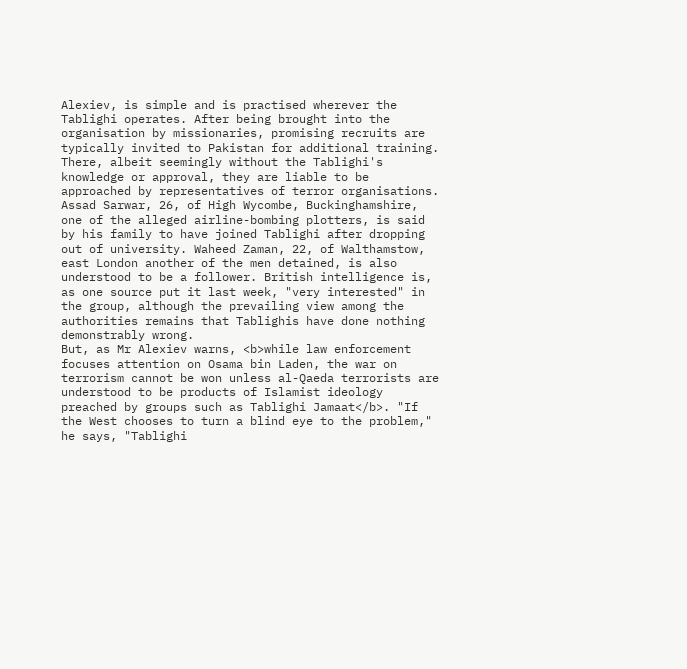Alexiev, is simple and is practised wherever the Tablighi operates. After being brought into the organisation by missionaries, promising recruits are typically invited to Pakistan for additional training. There, albeit seemingly without the Tablighi's knowledge or approval, they are liable to be approached by representatives of terror organisations.
Assad Sarwar, 26, of High Wycombe, Buckinghamshire, one of the alleged airline-bombing plotters, is said by his family to have joined Tablighi after dropping out of university. Waheed Zaman, 22, of Walthamstow, east London another of the men detained, is also understood to be a follower. British intelligence is, as one source put it last week, "very interested" in the group, although the prevailing view among the authorities remains that Tablighis have done nothing demonstrably wrong.
But, as Mr Alexiev warns, <b>while law enforcement focuses attention on Osama bin Laden, the war on terrorism cannot be won unless al-Qaeda terrorists are understood to be products of Islamist ideology preached by groups such as Tablighi Jamaat</b>. "If the West chooses to turn a blind eye to the problem," he says, "Tablighi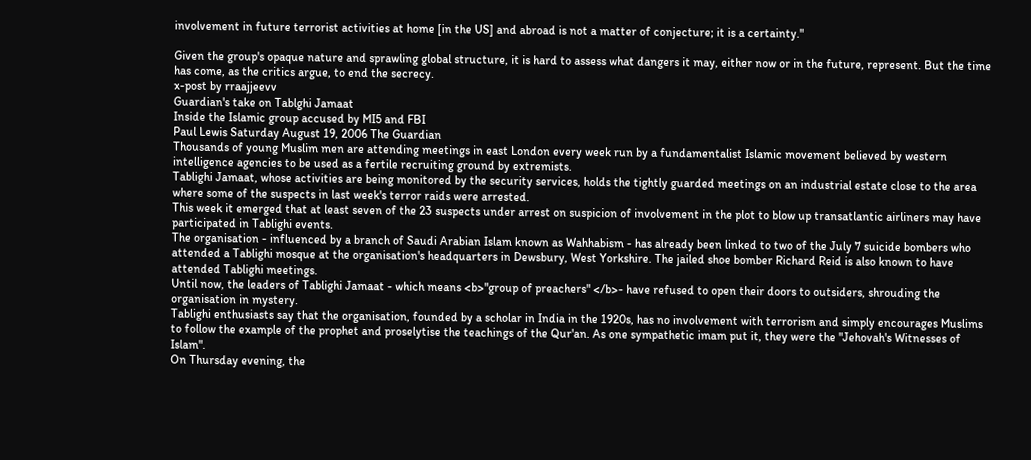involvement in future terrorist activities at home [in the US] and abroad is not a matter of conjecture; it is a certainty."

Given the group's opaque nature and sprawling global structure, it is hard to assess what dangers it may, either now or in the future, represent. But the time has come, as the critics argue, to end the secrecy.
x-post by rraajjeevv
Guardian's take on Tablghi Jamaat
Inside the Islamic group accused by MI5 and FBI
Paul Lewis Saturday August 19, 2006 The Guardian
Thousands of young Muslim men are attending meetings in east London every week run by a fundamentalist Islamic movement believed by western intelligence agencies to be used as a fertile recruiting ground by extremists.
Tablighi Jamaat, whose activities are being monitored by the security services, holds the tightly guarded meetings on an industrial estate close to the area where some of the suspects in last week's terror raids were arrested.
This week it emerged that at least seven of the 23 suspects under arrest on suspicion of involvement in the plot to blow up transatlantic airliners may have participated in Tablighi events.
The organisation - influenced by a branch of Saudi Arabian Islam known as Wahhabism - has already been linked to two of the July 7 suicide bombers who attended a Tablighi mosque at the organisation's headquarters in Dewsbury, West Yorkshire. The jailed shoe bomber Richard Reid is also known to have attended Tablighi meetings.
Until now, the leaders of Tablighi Jamaat - which means <b>"group of preachers" </b>- have refused to open their doors to outsiders, shrouding the organisation in mystery.
Tablighi enthusiasts say that the organisation, founded by a scholar in India in the 1920s, has no involvement with terrorism and simply encourages Muslims to follow the example of the prophet and proselytise the teachings of the Qur'an. As one sympathetic imam put it, they were the "Jehovah's Witnesses of Islam".
On Thursday evening, the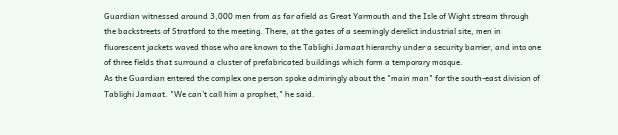Guardian witnessed around 3,000 men from as far afield as Great Yarmouth and the Isle of Wight stream through the backstreets of Stratford to the meeting. There, at the gates of a seemingly derelict industrial site, men in fluorescent jackets waved those who are known to the Tablighi Jamaat hierarchy under a security barrier, and into one of three fields that surround a cluster of prefabricated buildings which form a temporary mosque.
As the Guardian entered the complex one person spoke admiringly about the "main man" for the south-east division of Tablighi Jamaat. "We can't call him a prophet," he said.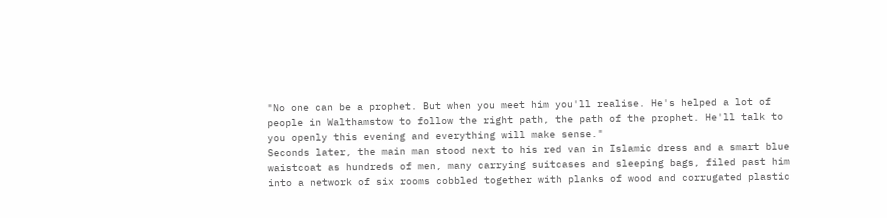"No one can be a prophet. But when you meet him you'll realise. He's helped a lot of people in Walthamstow to follow the right path, the path of the prophet. He'll talk to you openly this evening and everything will make sense."
Seconds later, the main man stood next to his red van in Islamic dress and a smart blue waistcoat as hundreds of men, many carrying suitcases and sleeping bags, filed past him into a network of six rooms cobbled together with planks of wood and corrugated plastic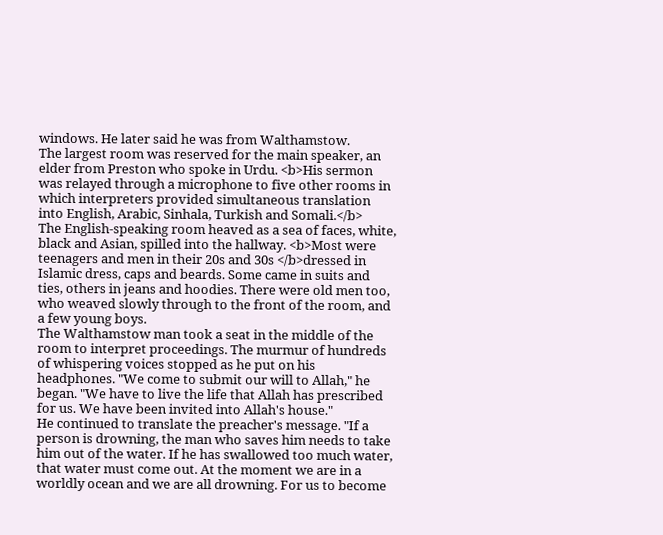windows. He later said he was from Walthamstow.
The largest room was reserved for the main speaker, an elder from Preston who spoke in Urdu. <b>His sermon was relayed through a microphone to five other rooms in which interpreters provided simultaneous translation into English, Arabic, Sinhala, Turkish and Somali.</b>
The English-speaking room heaved as a sea of faces, white, black and Asian, spilled into the hallway. <b>Most were teenagers and men in their 20s and 30s </b>dressed in Islamic dress, caps and beards. Some came in suits and ties, others in jeans and hoodies. There were old men too, who weaved slowly through to the front of the room, and a few young boys.
The Walthamstow man took a seat in the middle of the room to interpret proceedings. The murmur of hundreds of whispering voices stopped as he put on his headphones. "We come to submit our will to Allah," he began. "We have to live the life that Allah has prescribed for us. We have been invited into Allah's house."
He continued to translate the preacher's message. "If a person is drowning, the man who saves him needs to take him out of the water. If he has swallowed too much water, that water must come out. At the moment we are in a worldly ocean and we are all drowning. For us to become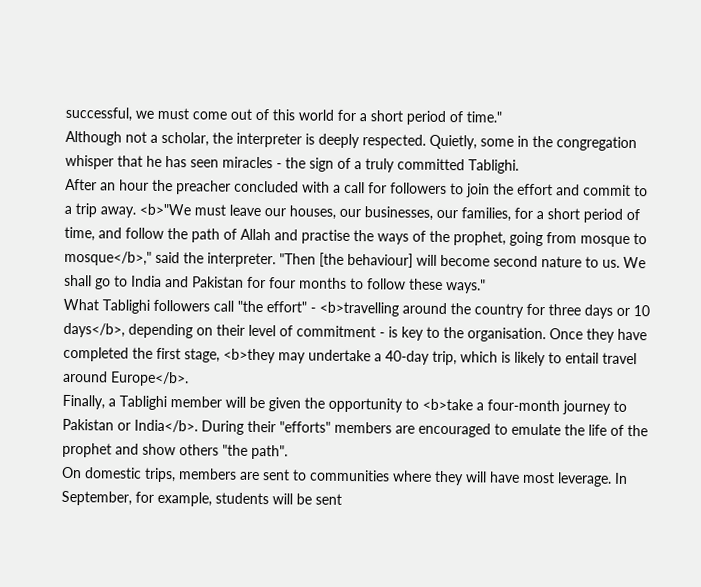successful, we must come out of this world for a short period of time."
Although not a scholar, the interpreter is deeply respected. Quietly, some in the congregation whisper that he has seen miracles - the sign of a truly committed Tablighi.
After an hour the preacher concluded with a call for followers to join the effort and commit to a trip away. <b>"We must leave our houses, our businesses, our families, for a short period of time, and follow the path of Allah and practise the ways of the prophet, going from mosque to mosque</b>," said the interpreter. "Then [the behaviour] will become second nature to us. We shall go to India and Pakistan for four months to follow these ways."
What Tablighi followers call "the effort" - <b>travelling around the country for three days or 10 days</b>, depending on their level of commitment - is key to the organisation. Once they have completed the first stage, <b>they may undertake a 40-day trip, which is likely to entail travel around Europe</b>.
Finally, a Tablighi member will be given the opportunity to <b>take a four-month journey to Pakistan or India</b>. During their "efforts" members are encouraged to emulate the life of the prophet and show others "the path".
On domestic trips, members are sent to communities where they will have most leverage. In September, for example, students will be sent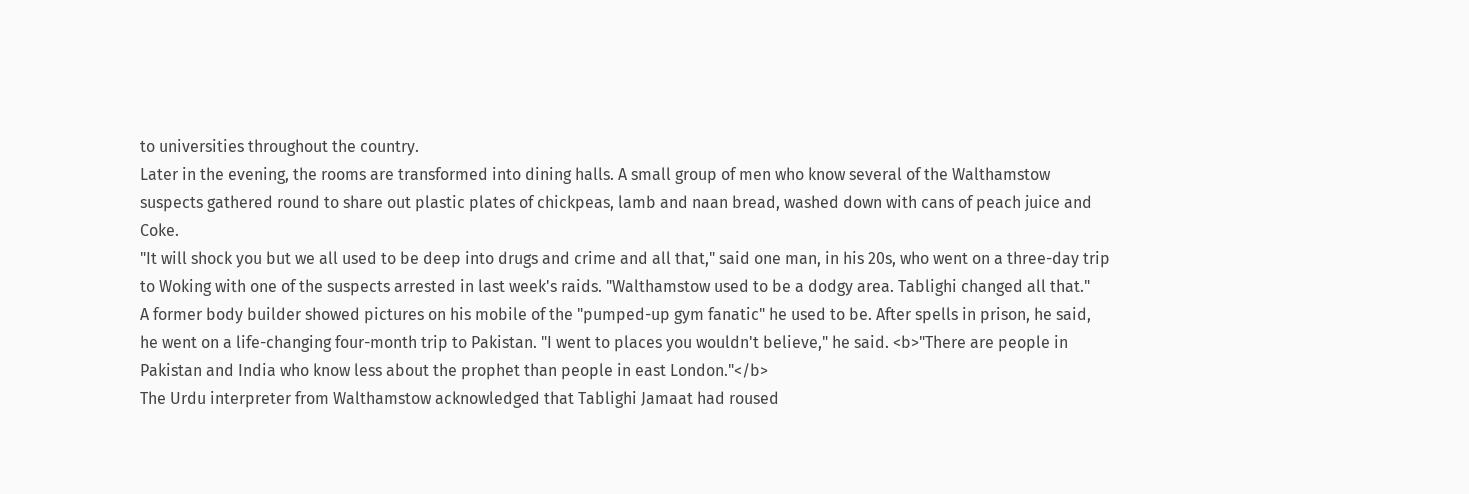to universities throughout the country.
Later in the evening, the rooms are transformed into dining halls. A small group of men who know several of the Walthamstow suspects gathered round to share out plastic plates of chickpeas, lamb and naan bread, washed down with cans of peach juice and Coke.
"It will shock you but we all used to be deep into drugs and crime and all that," said one man, in his 20s, who went on a three-day trip to Woking with one of the suspects arrested in last week's raids. "Walthamstow used to be a dodgy area. Tablighi changed all that."
A former body builder showed pictures on his mobile of the "pumped-up gym fanatic" he used to be. After spells in prison, he said, he went on a life-changing four-month trip to Pakistan. "I went to places you wouldn't believe," he said. <b>"There are people in Pakistan and India who know less about the prophet than people in east London."</b>
The Urdu interpreter from Walthamstow acknowledged that Tablighi Jamaat had roused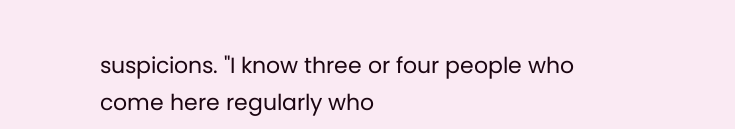suspicions. "I know three or four people who come here regularly who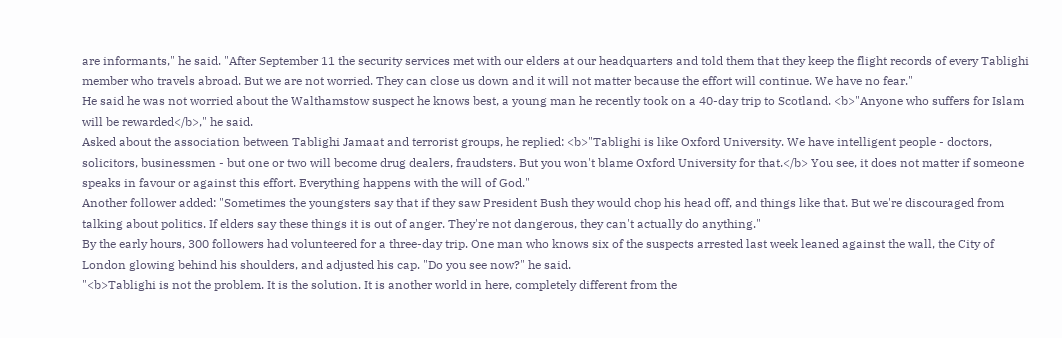are informants," he said. "After September 11 the security services met with our elders at our headquarters and told them that they keep the flight records of every Tablighi member who travels abroad. But we are not worried. They can close us down and it will not matter because the effort will continue. We have no fear."
He said he was not worried about the Walthamstow suspect he knows best, a young man he recently took on a 40-day trip to Scotland. <b>"Anyone who suffers for Islam will be rewarded</b>," he said.
Asked about the association between Tablighi Jamaat and terrorist groups, he replied: <b>"Tablighi is like Oxford University. We have intelligent people - doctors, solicitors, businessmen - but one or two will become drug dealers, fraudsters. But you won't blame Oxford University for that.</b> You see, it does not matter if someone speaks in favour or against this effort. Everything happens with the will of God."
Another follower added: "Sometimes the youngsters say that if they saw President Bush they would chop his head off, and things like that. But we're discouraged from talking about politics. If elders say these things it is out of anger. They're not dangerous, they can't actually do anything."
By the early hours, 300 followers had volunteered for a three-day trip. One man who knows six of the suspects arrested last week leaned against the wall, the City of London glowing behind his shoulders, and adjusted his cap. "Do you see now?" he said.
"<b>Tablighi is not the problem. It is the solution. It is another world in here, completely different from the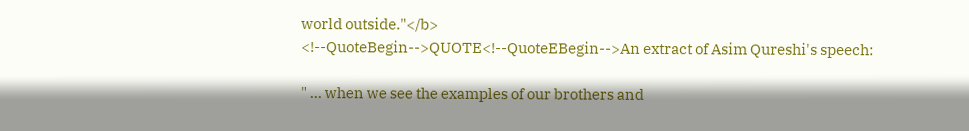world outside."</b>
<!--QuoteBegin-->QUOTE<!--QuoteEBegin-->An extract of Asim Qureshi's speech:

" ... when we see the examples of our brothers and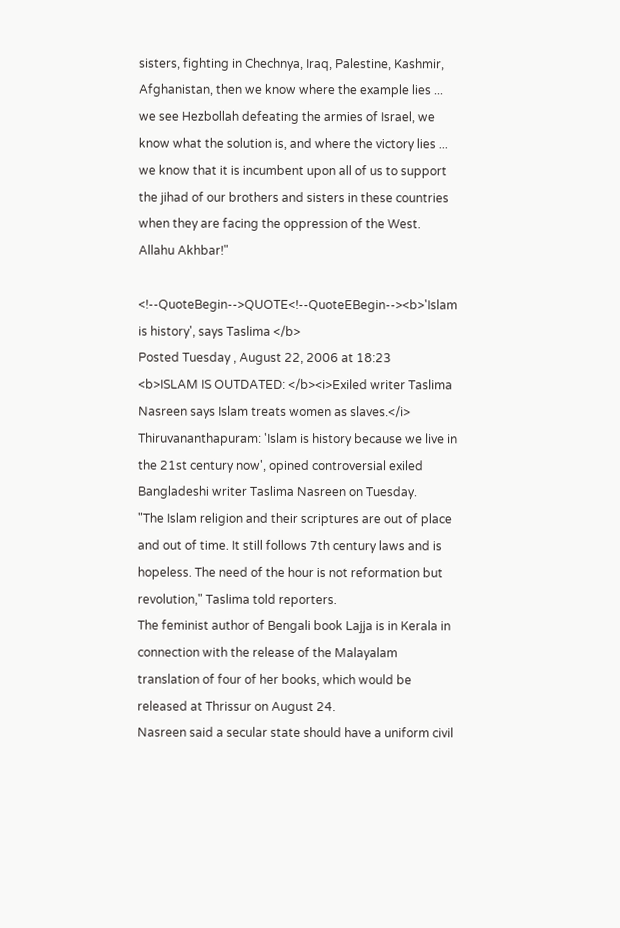sisters, fighting in Chechnya, Iraq, Palestine, Kashmir, Afghanistan, then we know where the example lies ... we see Hezbollah defeating the armies of Israel, we know what the solution is, and where the victory lies ... we know that it is incumbent upon all of us to support the jihad of our brothers and sisters in these countries when they are facing the oppression of the West. Allahu Akhbar!"

<!--QuoteBegin-->QUOTE<!--QuoteEBegin--><b>'Islam is history', says Taslima </b>
Posted Tuesday , August 22, 2006 at 18:23
<b>ISLAM IS OUTDATED: </b><i>Exiled writer Taslima Nasreen says Islam treats women as slaves.</i>
Thiruvananthapuram: 'Islam is history because we live in the 21st century now', opined controversial exiled Bangladeshi writer Taslima Nasreen on Tuesday.
"The Islam religion and their scriptures are out of place and out of time. It still follows 7th century laws and is hopeless. The need of the hour is not reformation but revolution," Taslima told reporters.
The feminist author of Bengali book Lajja is in Kerala in connection with the release of the Malayalam translation of four of her books, which would be released at Thrissur on August 24.
Nasreen said a secular state should have a uniform civil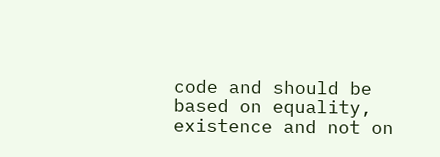code and should be based on equality, existence and not on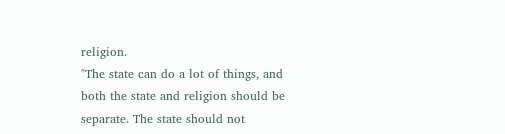religion.
"The state can do a lot of things, and both the state and religion should be separate. The state should not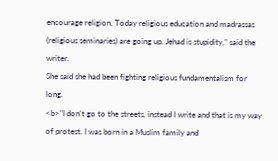encourage religion. Today religious education and madrassas (religious seminaries) are going up. Jehad is stupidity," said the writer.
She said she had been fighting religious fundamentalism for long.
<b>"I don't go to the streets, instead I write and that is my way of protest. I was born in a Muslim family and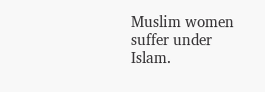Muslim women suffer under Islam.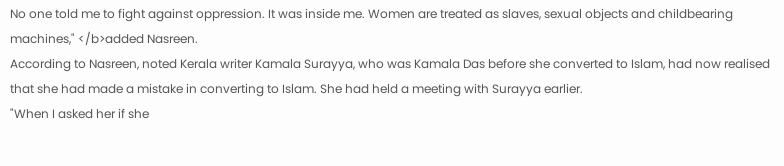No one told me to fight against oppression. It was inside me. Women are treated as slaves, sexual objects and childbearing machines," </b>added Nasreen.
According to Nasreen, noted Kerala writer Kamala Surayya, who was Kamala Das before she converted to Islam, had now realised that she had made a mistake in converting to Islam. She had held a meeting with Surayya earlier.
"When I asked her if she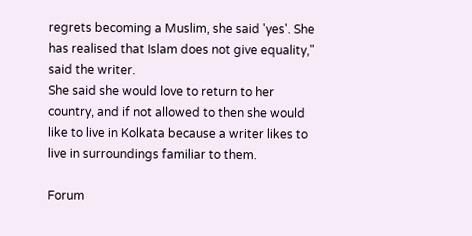regrets becoming a Muslim, she said 'yes'. She has realised that Islam does not give equality," said the writer.
She said she would love to return to her country, and if not allowed to then she would like to live in Kolkata because a writer likes to live in surroundings familiar to them.

Forum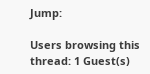Jump:

Users browsing this thread: 1 Guest(s)